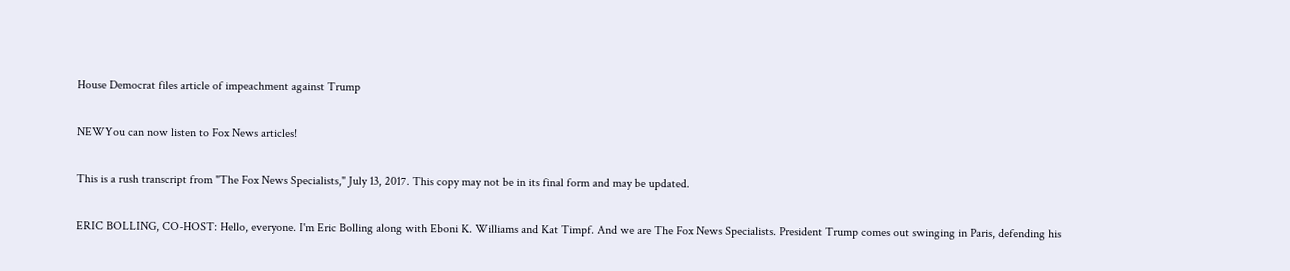House Democrat files article of impeachment against Trump

NEWYou can now listen to Fox News articles!

This is a rush transcript from "The Fox News Specialists," July 13, 2017. This copy may not be in its final form and may be updated.

ERIC BOLLING, CO-HOST: Hello, everyone. I'm Eric Bolling along with Eboni K. Williams and Kat Timpf. And we are The Fox News Specialists. President Trump comes out swinging in Paris, defending his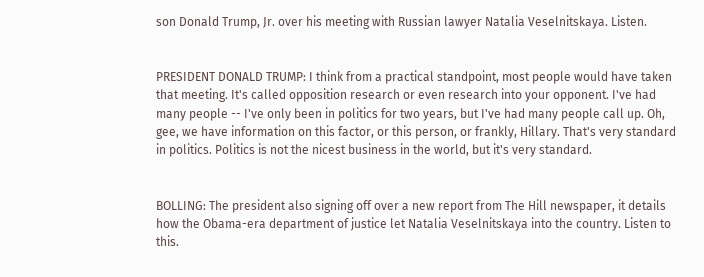son Donald Trump, Jr. over his meeting with Russian lawyer Natalia Veselnitskaya. Listen.


PRESIDENT DONALD TRUMP: I think from a practical standpoint, most people would have taken that meeting. It's called opposition research or even research into your opponent. I've had many people -- I've only been in politics for two years, but I've had many people call up. Oh, gee, we have information on this factor, or this person, or frankly, Hillary. That's very standard in politics. Politics is not the nicest business in the world, but it's very standard.


BOLLING: The president also signing off over a new report from The Hill newspaper, it details how the Obama-era department of justice let Natalia Veselnitskaya into the country. Listen to this.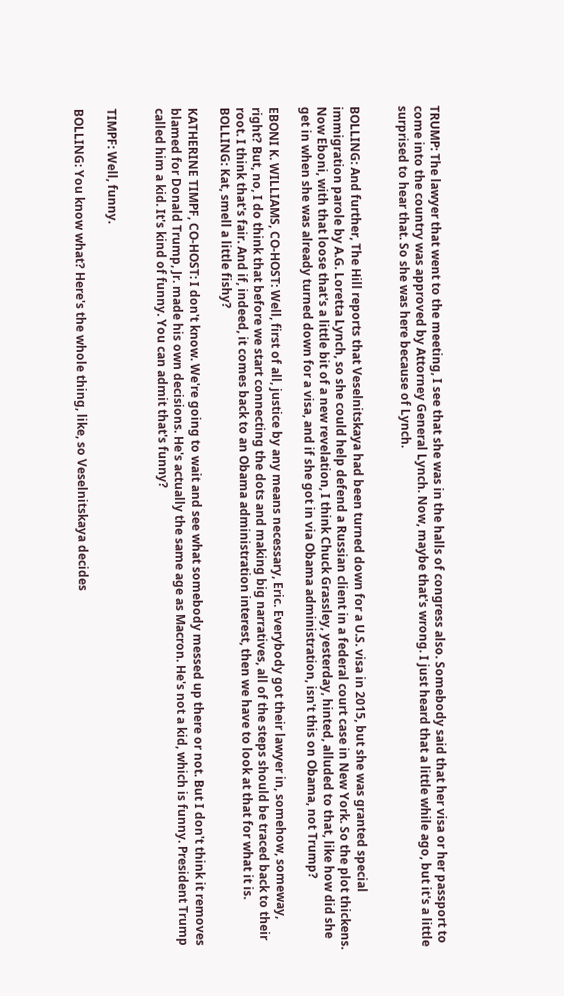TRUMP: The lawyer that went to the meeting, I see that she was in the halls of congress also. Somebody said that her visa or her passport to come into the country was approved by Attorney General Lynch. Now, maybe that's wrong. I just heard that a little while ago, but it's a little surprised to hear that. So she was here because of Lynch.


BOLLING: And further, The Hill reports that Veselnitskaya had been turned down for a U.S. visa in 2015, but she was granted special immigration parole by A.G. Loretta Lynch, so she could help defend a Russian client in a federal court case in New York. So the plot thickens. Now Eboni, with that loose that's a little bit of a new revelation, I think Chuck Grassley, yesterday, hinted, alluded to that, like how did she get in when she was already turned down for a visa, and if she got in via Obama administration, isn't this on Obama, not Trump?

EBONI K. WILLIAMS, CO-HOST: Well, first of all, justice by any means necessary, Eric. Everybody got their lawyer in, somehow, someway, right? But, no, I do think that before we start connecting the dots and making big narratives, all of the steps should be traced back to their root. I think that's fair. And if, indeed, it comes back to an Obama administration interest, then we have to look at that for what it is. BOLLING: Kat, smell a little fishy?

KATHERINE TIMPF, CO-HOST: I don't know. We're going to wait and see what somebody messed up there or not. But I don't think it removes blamed for Donald Trump, Jr. made his own decisions. He's actually the same age as Macron. He's not a kid, which is funny. President Trump called him a kid. It's kind of funny. You can admit that's funny?


TIMPF: Well, funny.

BOLLING: You know what? Here's the whole thing, like, so Veselnitskaya decides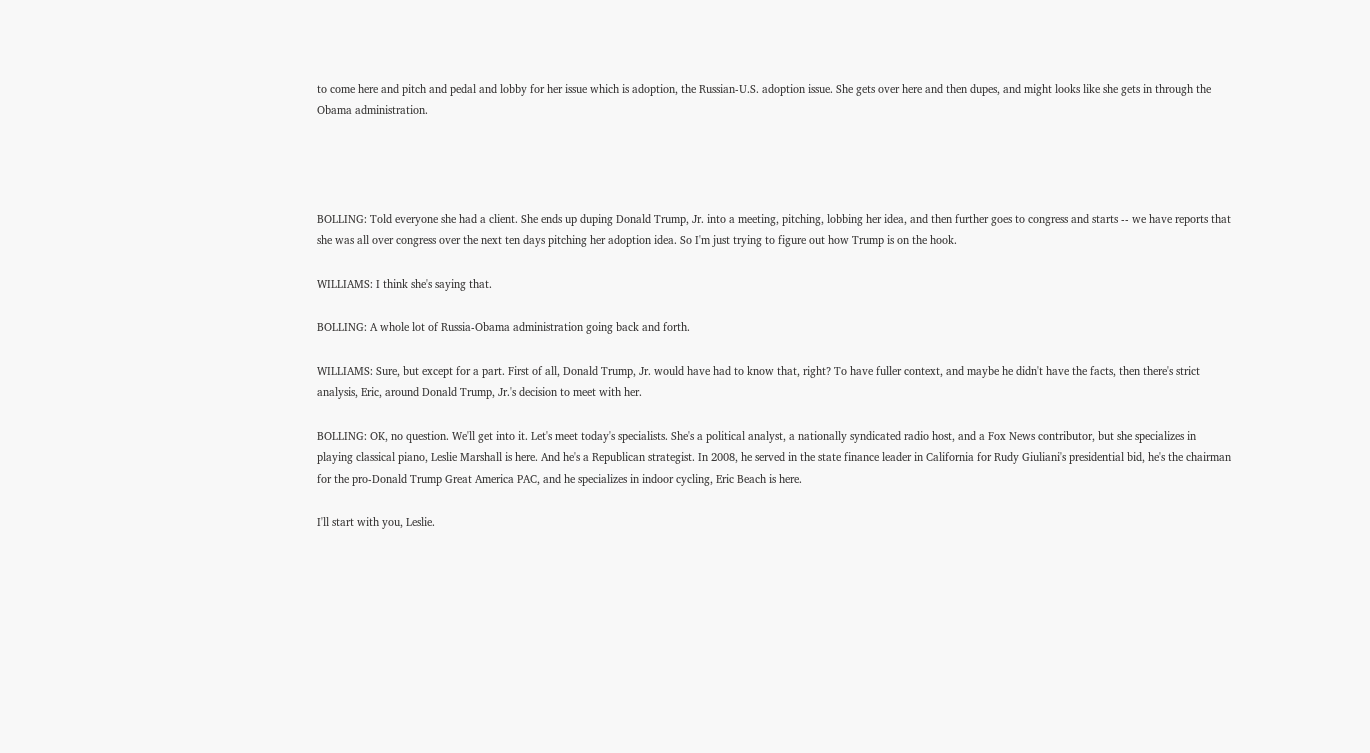to come here and pitch and pedal and lobby for her issue which is adoption, the Russian-U.S. adoption issue. She gets over here and then dupes, and might looks like she gets in through the Obama administration.




BOLLING: Told everyone she had a client. She ends up duping Donald Trump, Jr. into a meeting, pitching, lobbing her idea, and then further goes to congress and starts -- we have reports that she was all over congress over the next ten days pitching her adoption idea. So I'm just trying to figure out how Trump is on the hook.

WILLIAMS: I think she's saying that.

BOLLING: A whole lot of Russia-Obama administration going back and forth.

WILLIAMS: Sure, but except for a part. First of all, Donald Trump, Jr. would have had to know that, right? To have fuller context, and maybe he didn't have the facts, then there's strict analysis, Eric, around Donald Trump, Jr.'s decision to meet with her.

BOLLING: OK, no question. We'll get into it. Let's meet today's specialists. She's a political analyst, a nationally syndicated radio host, and a Fox News contributor, but she specializes in playing classical piano, Leslie Marshall is here. And he's a Republican strategist. In 2008, he served in the state finance leader in California for Rudy Giuliani's presidential bid, he's the chairman for the pro-Donald Trump Great America PAC, and he specializes in indoor cycling, Eric Beach is here.

I'll start with you, Leslie.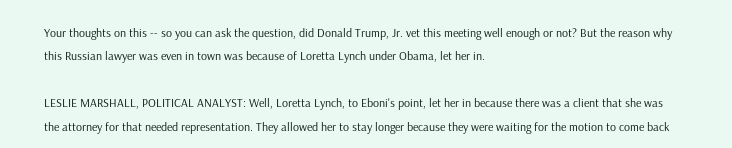Your thoughts on this -- so you can ask the question, did Donald Trump, Jr. vet this meeting well enough or not? But the reason why this Russian lawyer was even in town was because of Loretta Lynch under Obama, let her in.

LESLIE MARSHALL, POLITICAL ANALYST: Well, Loretta Lynch, to Eboni's point, let her in because there was a client that she was the attorney for that needed representation. They allowed her to stay longer because they were waiting for the motion to come back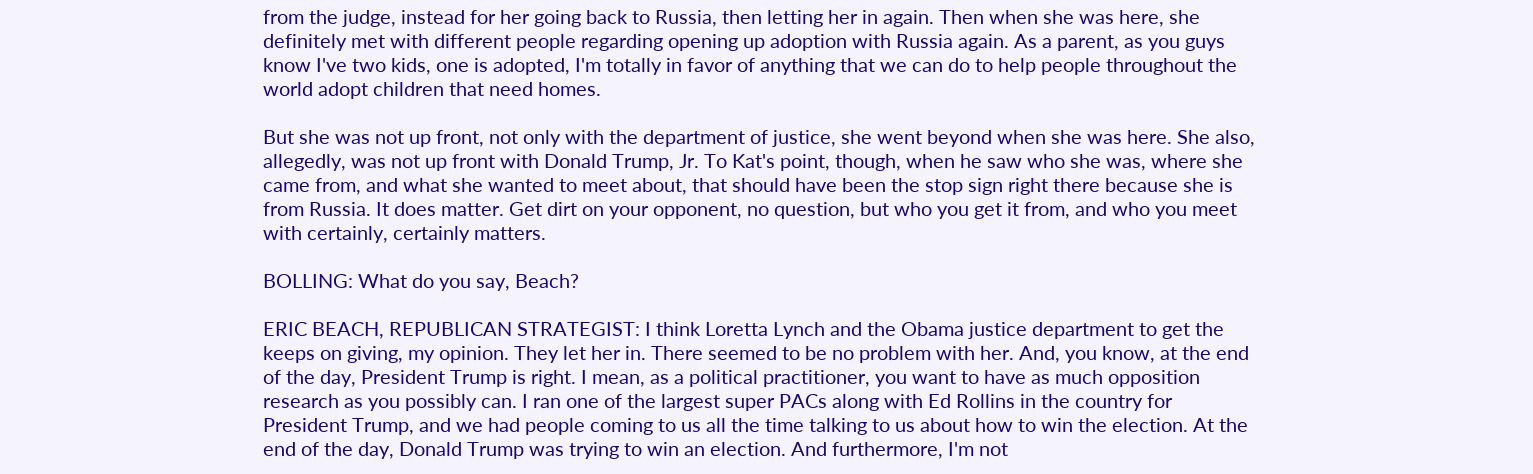from the judge, instead for her going back to Russia, then letting her in again. Then when she was here, she definitely met with different people regarding opening up adoption with Russia again. As a parent, as you guys know I've two kids, one is adopted, I'm totally in favor of anything that we can do to help people throughout the world adopt children that need homes.

But she was not up front, not only with the department of justice, she went beyond when she was here. She also, allegedly, was not up front with Donald Trump, Jr. To Kat's point, though, when he saw who she was, where she came from, and what she wanted to meet about, that should have been the stop sign right there because she is from Russia. It does matter. Get dirt on your opponent, no question, but who you get it from, and who you meet with certainly, certainly matters.

BOLLING: What do you say, Beach?

ERIC BEACH, REPUBLICAN STRATEGIST: I think Loretta Lynch and the Obama justice department to get the keeps on giving, my opinion. They let her in. There seemed to be no problem with her. And, you know, at the end of the day, President Trump is right. I mean, as a political practitioner, you want to have as much opposition research as you possibly can. I ran one of the largest super PACs along with Ed Rollins in the country for President Trump, and we had people coming to us all the time talking to us about how to win the election. At the end of the day, Donald Trump was trying to win an election. And furthermore, I'm not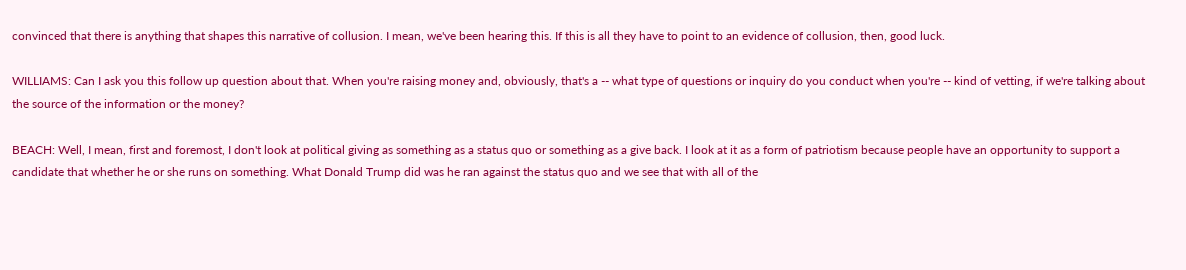convinced that there is anything that shapes this narrative of collusion. I mean, we've been hearing this. If this is all they have to point to an evidence of collusion, then, good luck.

WILLIAMS: Can I ask you this follow up question about that. When you're raising money and, obviously, that's a -- what type of questions or inquiry do you conduct when you're -- kind of vetting, if we're talking about the source of the information or the money?

BEACH: Well, I mean, first and foremost, I don't look at political giving as something as a status quo or something as a give back. I look at it as a form of patriotism because people have an opportunity to support a candidate that whether he or she runs on something. What Donald Trump did was he ran against the status quo and we see that with all of the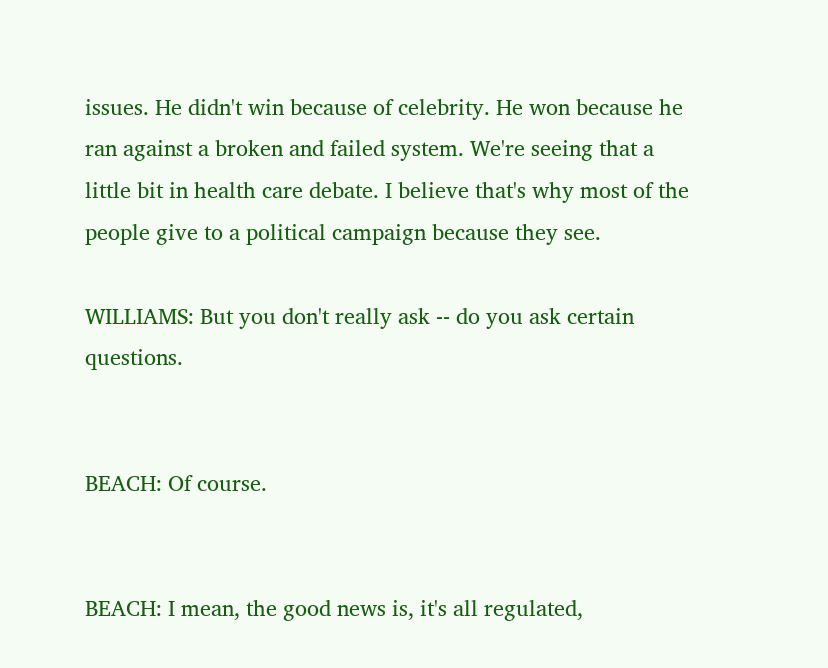issues. He didn't win because of celebrity. He won because he ran against a broken and failed system. We're seeing that a little bit in health care debate. I believe that's why most of the people give to a political campaign because they see.

WILLIAMS: But you don't really ask -- do you ask certain questions.


BEACH: Of course.


BEACH: I mean, the good news is, it's all regulated,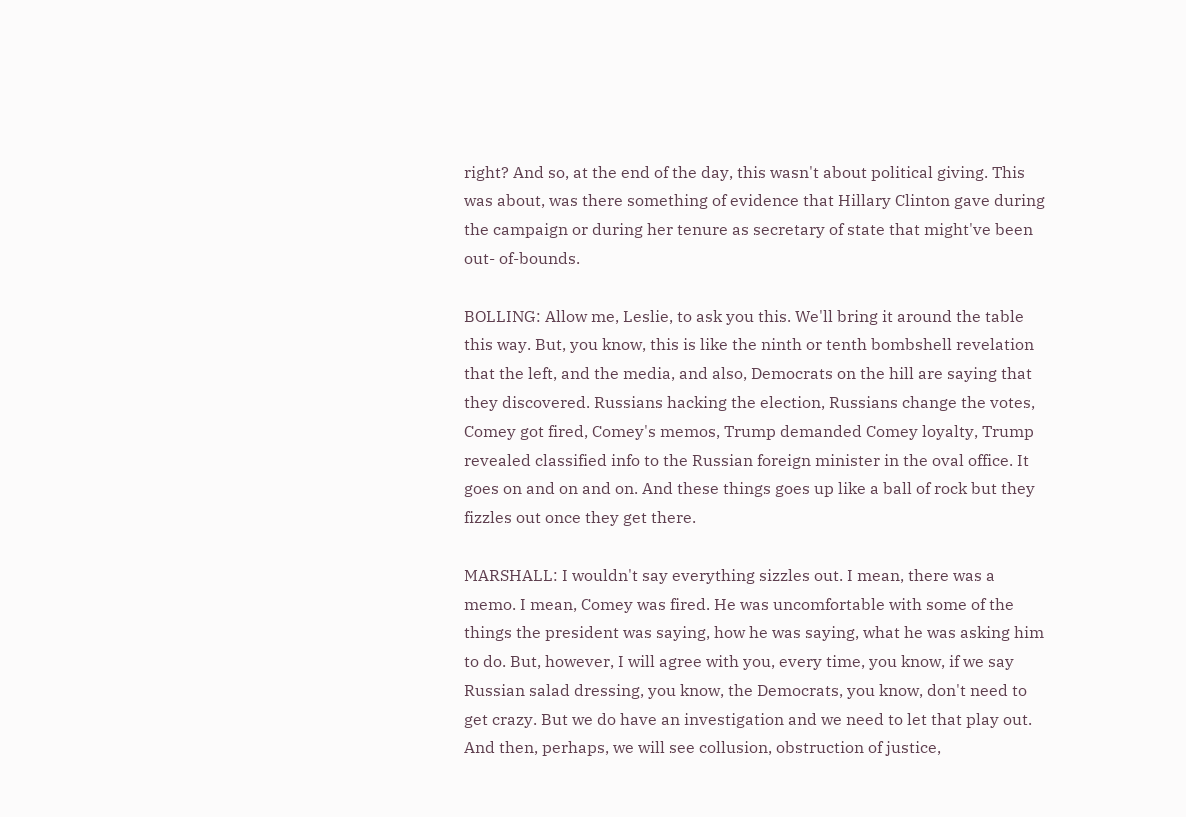right? And so, at the end of the day, this wasn't about political giving. This was about, was there something of evidence that Hillary Clinton gave during the campaign or during her tenure as secretary of state that might've been out- of-bounds.

BOLLING: Allow me, Leslie, to ask you this. We'll bring it around the table this way. But, you know, this is like the ninth or tenth bombshell revelation that the left, and the media, and also, Democrats on the hill are saying that they discovered. Russians hacking the election, Russians change the votes, Comey got fired, Comey's memos, Trump demanded Comey loyalty, Trump revealed classified info to the Russian foreign minister in the oval office. It goes on and on and on. And these things goes up like a ball of rock but they fizzles out once they get there.

MARSHALL: I wouldn't say everything sizzles out. I mean, there was a memo. I mean, Comey was fired. He was uncomfortable with some of the things the president was saying, how he was saying, what he was asking him to do. But, however, I will agree with you, every time, you know, if we say Russian salad dressing, you know, the Democrats, you know, don't need to get crazy. But we do have an investigation and we need to let that play out. And then, perhaps, we will see collusion, obstruction of justice,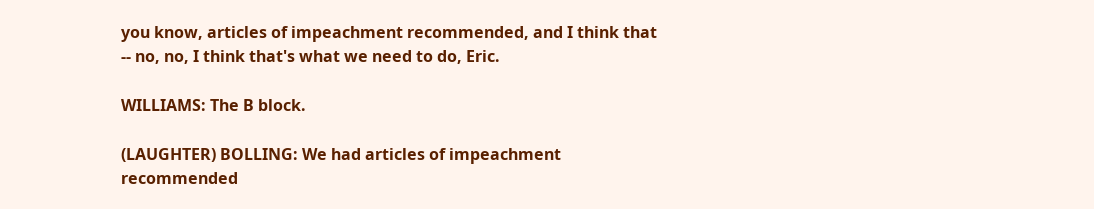you know, articles of impeachment recommended, and I think that -- no, no, I think that's what we need to do, Eric.

WILLIAMS: The B block.

(LAUGHTER) BOLLING: We had articles of impeachment recommended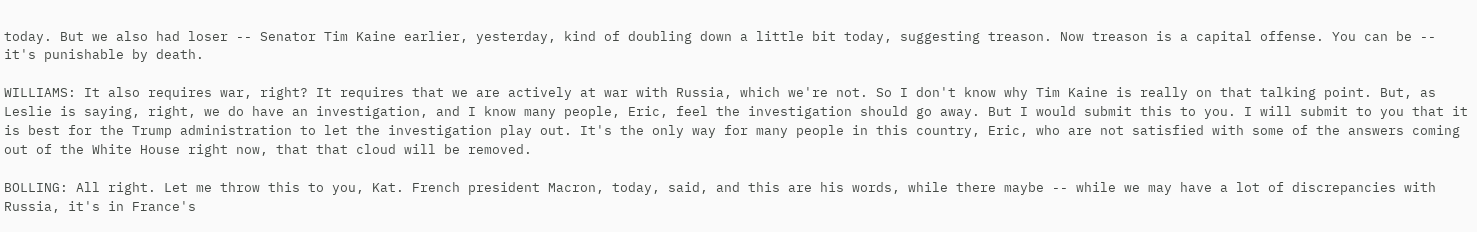today. But we also had loser -- Senator Tim Kaine earlier, yesterday, kind of doubling down a little bit today, suggesting treason. Now treason is a capital offense. You can be -- it's punishable by death.

WILLIAMS: It also requires war, right? It requires that we are actively at war with Russia, which we're not. So I don't know why Tim Kaine is really on that talking point. But, as Leslie is saying, right, we do have an investigation, and I know many people, Eric, feel the investigation should go away. But I would submit this to you. I will submit to you that it is best for the Trump administration to let the investigation play out. It's the only way for many people in this country, Eric, who are not satisfied with some of the answers coming out of the White House right now, that that cloud will be removed.

BOLLING: All right. Let me throw this to you, Kat. French president Macron, today, said, and this are his words, while there maybe -- while we may have a lot of discrepancies with Russia, it's in France's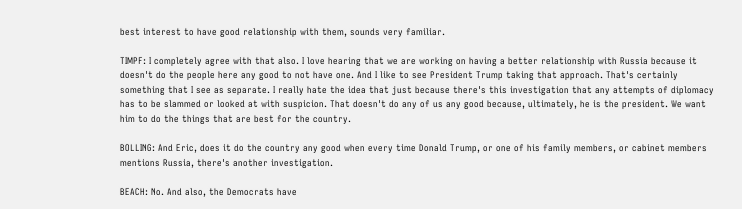best interest to have good relationship with them, sounds very familiar.

TIMPF: I completely agree with that also. I love hearing that we are working on having a better relationship with Russia because it doesn't do the people here any good to not have one. And I like to see President Trump taking that approach. That's certainly something that I see as separate. I really hate the idea that just because there's this investigation that any attempts of diplomacy has to be slammed or looked at with suspicion. That doesn't do any of us any good because, ultimately, he is the president. We want him to do the things that are best for the country.

BOLLING: And Eric, does it do the country any good when every time Donald Trump, or one of his family members, or cabinet members mentions Russia, there's another investigation.

BEACH: No. And also, the Democrats have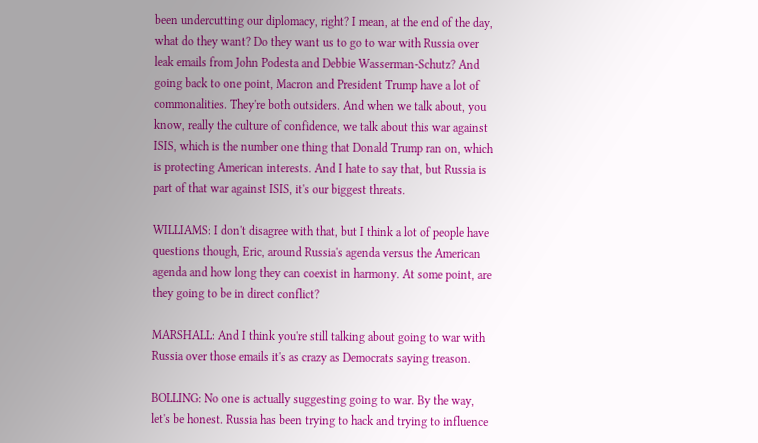been undercutting our diplomacy, right? I mean, at the end of the day, what do they want? Do they want us to go to war with Russia over leak emails from John Podesta and Debbie Wasserman-Schutz? And going back to one point, Macron and President Trump have a lot of commonalities. They're both outsiders. And when we talk about, you know, really the culture of confidence, we talk about this war against ISIS, which is the number one thing that Donald Trump ran on, which is protecting American interests. And I hate to say that, but Russia is part of that war against ISIS, it's our biggest threats.

WILLIAMS: I don't disagree with that, but I think a lot of people have questions though, Eric, around Russia's agenda versus the American agenda and how long they can coexist in harmony. At some point, are they going to be in direct conflict?

MARSHALL: And I think you're still talking about going to war with Russia over those emails it's as crazy as Democrats saying treason.

BOLLING: No one is actually suggesting going to war. By the way, let's be honest. Russia has been trying to hack and trying to influence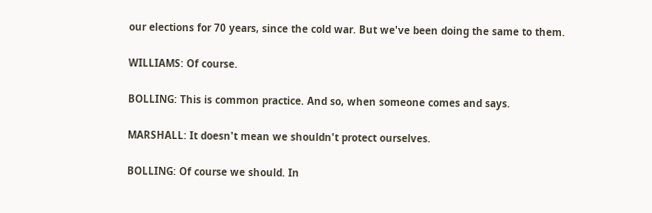our elections for 70 years, since the cold war. But we've been doing the same to them.

WILLIAMS: Of course.

BOLLING: This is common practice. And so, when someone comes and says.

MARSHALL: It doesn't mean we shouldn't protect ourselves.

BOLLING: Of course we should. In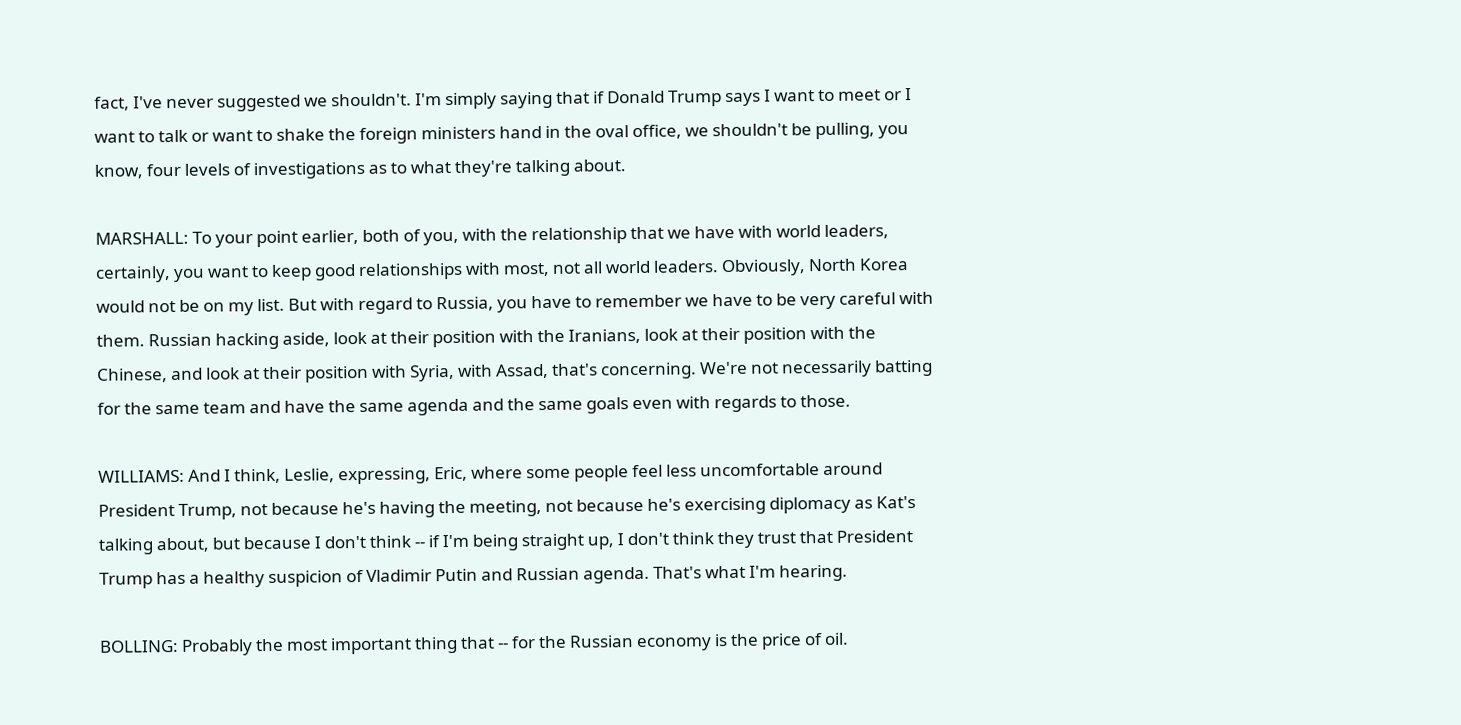fact, I've never suggested we shouldn't. I'm simply saying that if Donald Trump says I want to meet or I want to talk or want to shake the foreign ministers hand in the oval office, we shouldn't be pulling, you know, four levels of investigations as to what they're talking about.

MARSHALL: To your point earlier, both of you, with the relationship that we have with world leaders, certainly, you want to keep good relationships with most, not all world leaders. Obviously, North Korea would not be on my list. But with regard to Russia, you have to remember we have to be very careful with them. Russian hacking aside, look at their position with the Iranians, look at their position with the Chinese, and look at their position with Syria, with Assad, that's concerning. We're not necessarily batting for the same team and have the same agenda and the same goals even with regards to those.

WILLIAMS: And I think, Leslie, expressing, Eric, where some people feel less uncomfortable around President Trump, not because he's having the meeting, not because he's exercising diplomacy as Kat's talking about, but because I don't think -- if I'm being straight up, I don't think they trust that President Trump has a healthy suspicion of Vladimir Putin and Russian agenda. That's what I'm hearing.

BOLLING: Probably the most important thing that -- for the Russian economy is the price of oil.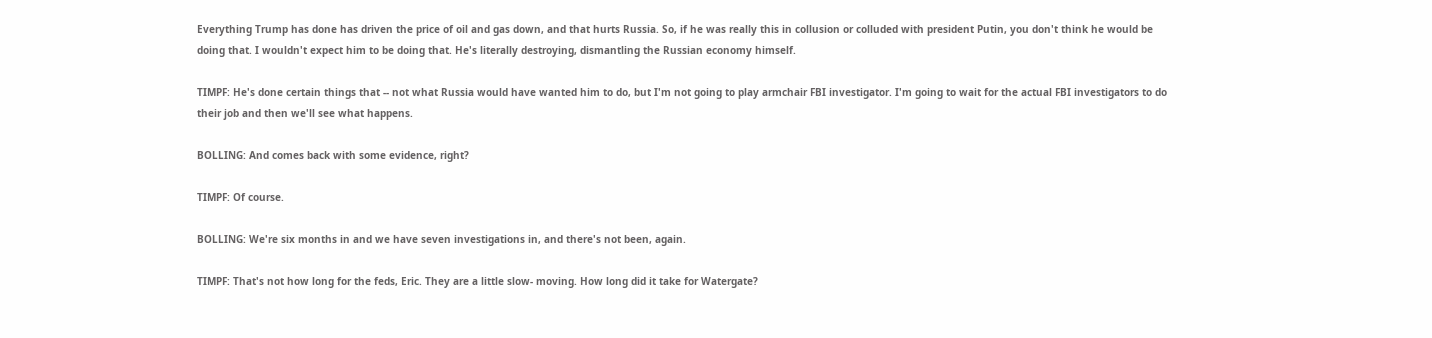Everything Trump has done has driven the price of oil and gas down, and that hurts Russia. So, if he was really this in collusion or colluded with president Putin, you don't think he would be doing that. I wouldn't expect him to be doing that. He's literally destroying, dismantling the Russian economy himself.

TIMPF: He's done certain things that -- not what Russia would have wanted him to do, but I'm not going to play armchair FBI investigator. I'm going to wait for the actual FBI investigators to do their job and then we'll see what happens.

BOLLING: And comes back with some evidence, right?

TIMPF: Of course.

BOLLING: We're six months in and we have seven investigations in, and there's not been, again.

TIMPF: That's not how long for the feds, Eric. They are a little slow- moving. How long did it take for Watergate?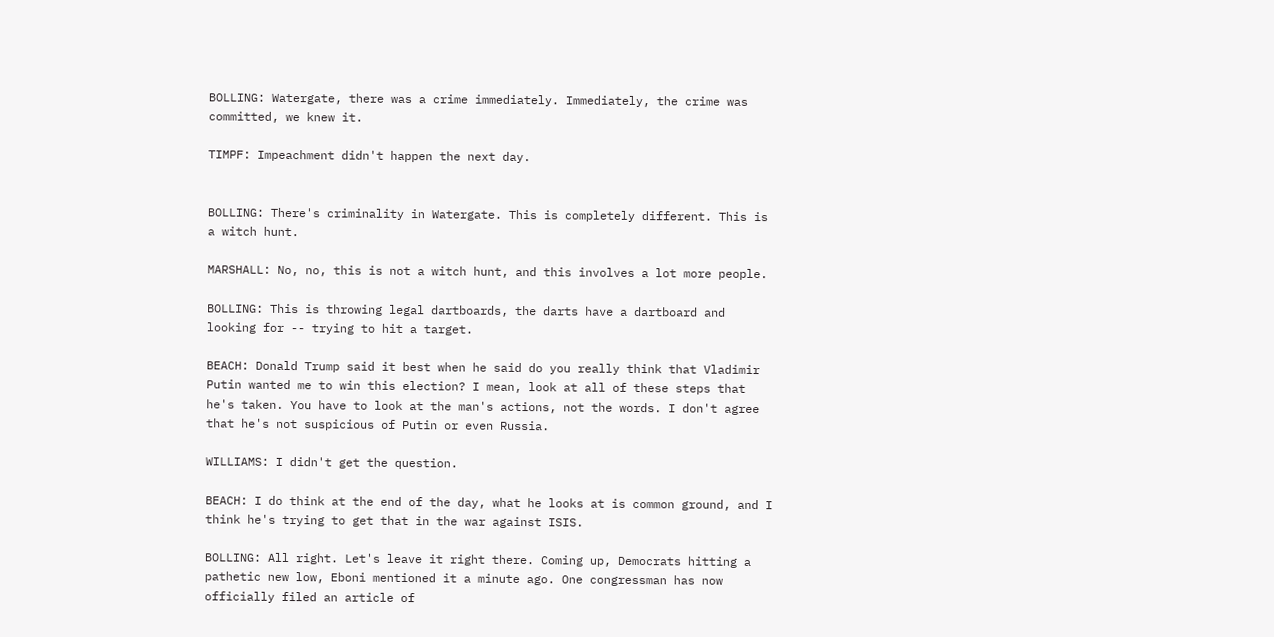BOLLING: Watergate, there was a crime immediately. Immediately, the crime was committed, we knew it.

TIMPF: Impeachment didn't happen the next day.


BOLLING: There's criminality in Watergate. This is completely different. This is a witch hunt.

MARSHALL: No, no, this is not a witch hunt, and this involves a lot more people.

BOLLING: This is throwing legal dartboards, the darts have a dartboard and looking for -- trying to hit a target.

BEACH: Donald Trump said it best when he said do you really think that Vladimir Putin wanted me to win this election? I mean, look at all of these steps that he's taken. You have to look at the man's actions, not the words. I don't agree that he's not suspicious of Putin or even Russia.

WILLIAMS: I didn't get the question.

BEACH: I do think at the end of the day, what he looks at is common ground, and I think he's trying to get that in the war against ISIS.

BOLLING: All right. Let's leave it right there. Coming up, Democrats hitting a pathetic new low, Eboni mentioned it a minute ago. One congressman has now officially filed an article of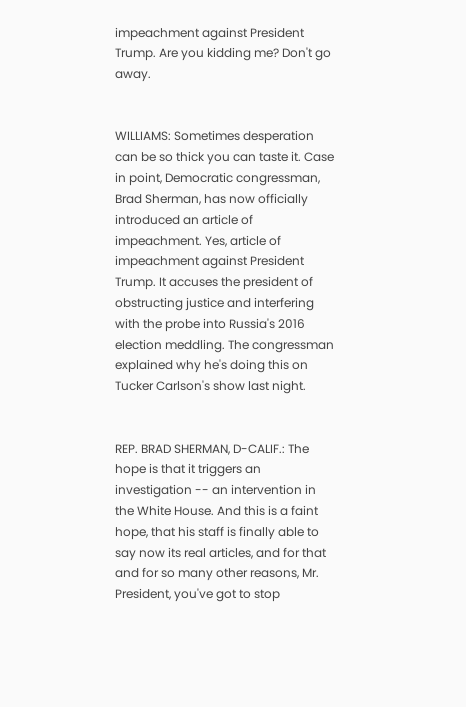impeachment against President Trump. Are you kidding me? Don't go away.


WILLIAMS: Sometimes desperation can be so thick you can taste it. Case in point, Democratic congressman, Brad Sherman, has now officially introduced an article of impeachment. Yes, article of impeachment against President Trump. It accuses the president of obstructing justice and interfering with the probe into Russia's 2016 election meddling. The congressman explained why he's doing this on Tucker Carlson's show last night.


REP. BRAD SHERMAN, D-CALIF.: The hope is that it triggers an investigation -- an intervention in the White House. And this is a faint hope, that his staff is finally able to say now its real articles, and for that and for so many other reasons, Mr. President, you've got to stop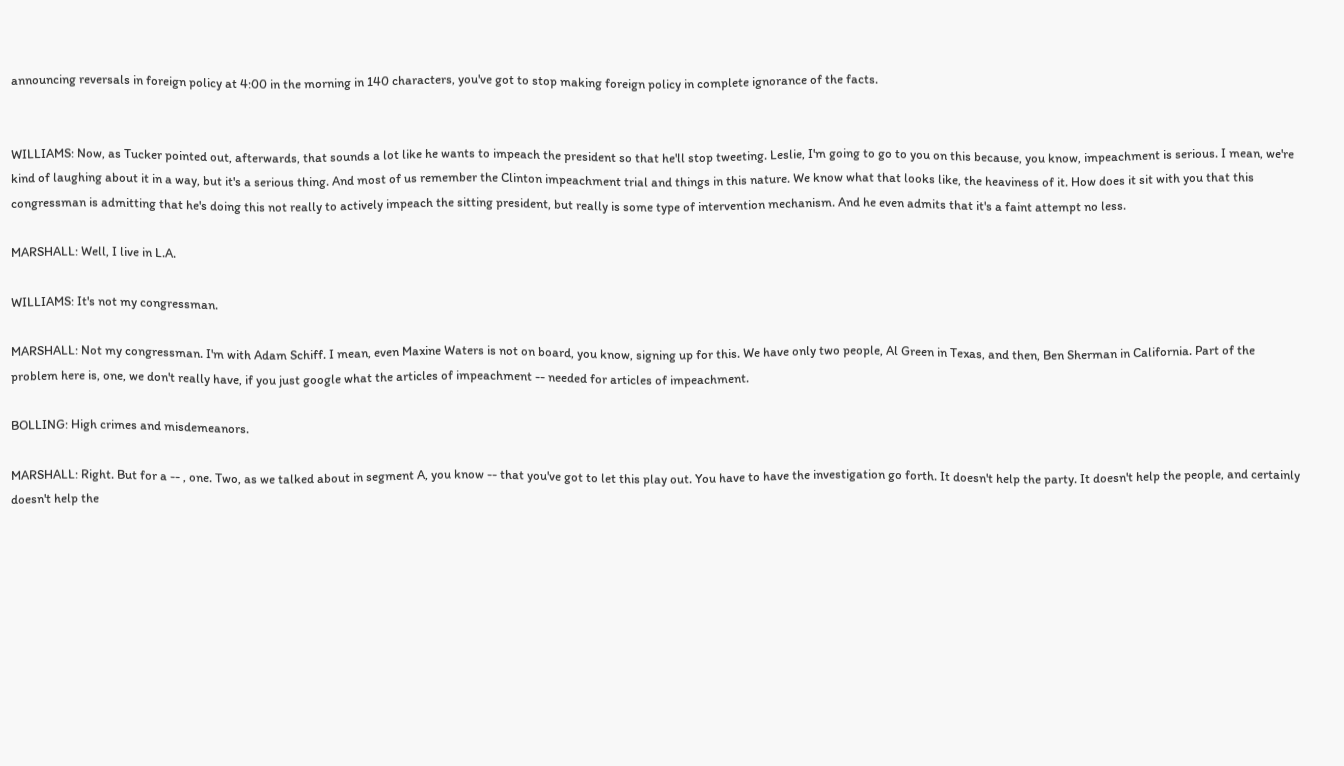announcing reversals in foreign policy at 4:00 in the morning in 140 characters, you've got to stop making foreign policy in complete ignorance of the facts.


WILLIAMS: Now, as Tucker pointed out, afterwards, that sounds a lot like he wants to impeach the president so that he'll stop tweeting. Leslie, I'm going to go to you on this because, you know, impeachment is serious. I mean, we're kind of laughing about it in a way, but it's a serious thing. And most of us remember the Clinton impeachment trial and things in this nature. We know what that looks like, the heaviness of it. How does it sit with you that this congressman is admitting that he's doing this not really to actively impeach the sitting president, but really is some type of intervention mechanism. And he even admits that it's a faint attempt no less.

MARSHALL: Well, I live in L.A.

WILLIAMS: It's not my congressman.

MARSHALL: Not my congressman. I'm with Adam Schiff. I mean, even Maxine Waters is not on board, you know, signing up for this. We have only two people, Al Green in Texas, and then, Ben Sherman in California. Part of the problem here is, one, we don't really have, if you just google what the articles of impeachment -- needed for articles of impeachment.

BOLLING: High crimes and misdemeanors.

MARSHALL: Right. But for a -- , one. Two, as we talked about in segment A, you know -- that you've got to let this play out. You have to have the investigation go forth. It doesn't help the party. It doesn't help the people, and certainly doesn't help the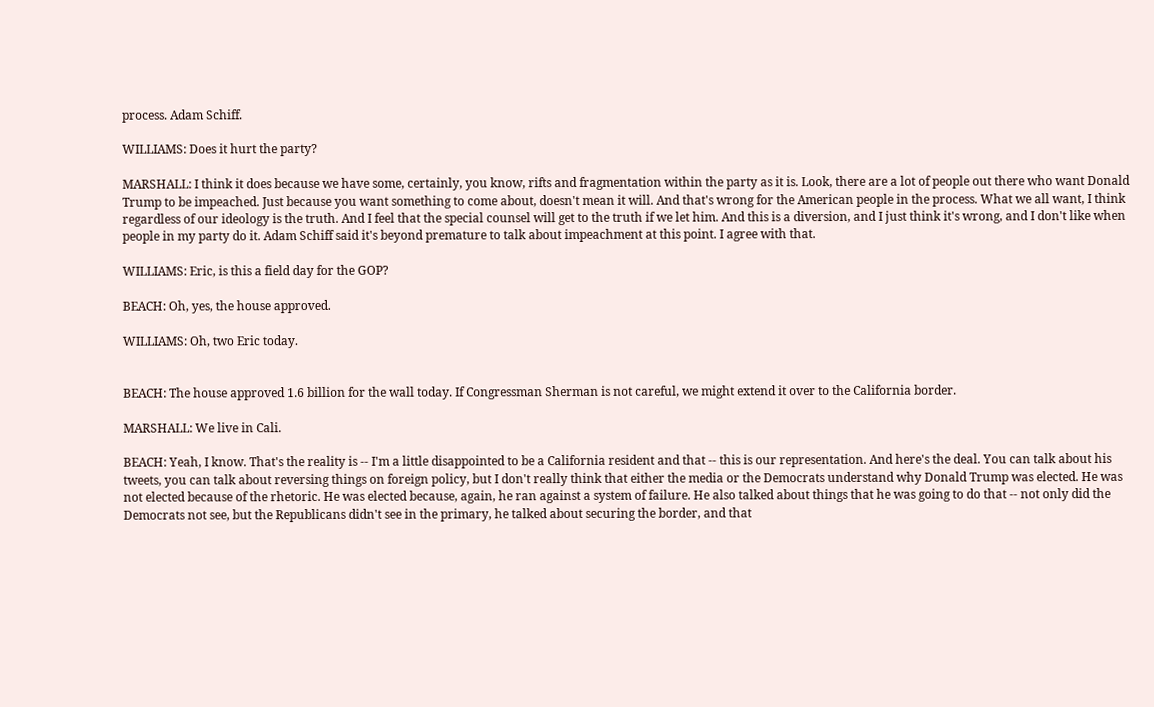process. Adam Schiff.

WILLIAMS: Does it hurt the party?

MARSHALL: I think it does because we have some, certainly, you know, rifts and fragmentation within the party as it is. Look, there are a lot of people out there who want Donald Trump to be impeached. Just because you want something to come about, doesn't mean it will. And that's wrong for the American people in the process. What we all want, I think regardless of our ideology is the truth. And I feel that the special counsel will get to the truth if we let him. And this is a diversion, and I just think it's wrong, and I don't like when people in my party do it. Adam Schiff said it's beyond premature to talk about impeachment at this point. I agree with that.

WILLIAMS: Eric, is this a field day for the GOP?

BEACH: Oh, yes, the house approved.

WILLIAMS: Oh, two Eric today.


BEACH: The house approved 1.6 billion for the wall today. If Congressman Sherman is not careful, we might extend it over to the California border.

MARSHALL: We live in Cali.

BEACH: Yeah, I know. That's the reality is -- I'm a little disappointed to be a California resident and that -- this is our representation. And here's the deal. You can talk about his tweets, you can talk about reversing things on foreign policy, but I don't really think that either the media or the Democrats understand why Donald Trump was elected. He was not elected because of the rhetoric. He was elected because, again, he ran against a system of failure. He also talked about things that he was going to do that -- not only did the Democrats not see, but the Republicans didn't see in the primary, he talked about securing the border, and that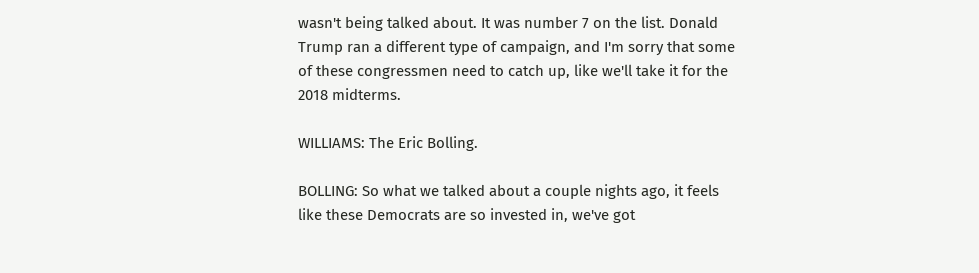wasn't being talked about. It was number 7 on the list. Donald Trump ran a different type of campaign, and I'm sorry that some of these congressmen need to catch up, like we'll take it for the 2018 midterms.

WILLIAMS: The Eric Bolling.

BOLLING: So what we talked about a couple nights ago, it feels like these Democrats are so invested in, we've got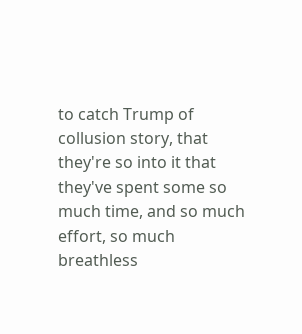to catch Trump of collusion story, that they're so into it that they've spent some so much time, and so much effort, so much breathless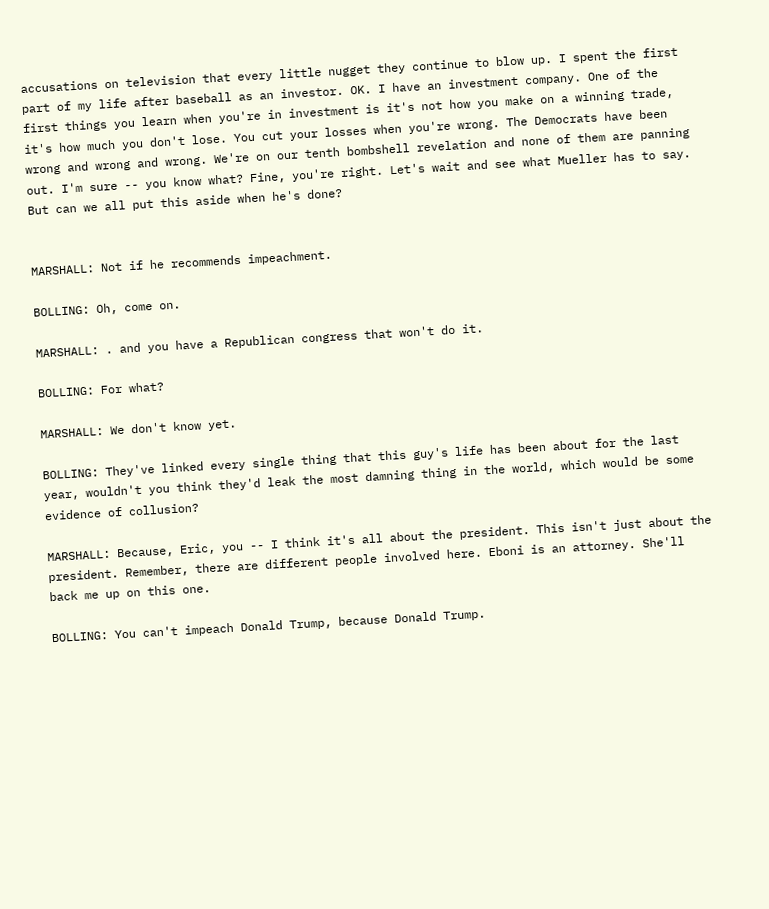accusations on television that every little nugget they continue to blow up. I spent the first part of my life after baseball as an investor. OK. I have an investment company. One of the first things you learn when you're in investment is it's not how you make on a winning trade, it's how much you don't lose. You cut your losses when you're wrong. The Democrats have been wrong and wrong and wrong. We're on our tenth bombshell revelation and none of them are panning out. I'm sure -- you know what? Fine, you're right. Let's wait and see what Mueller has to say. But can we all put this aside when he's done?


MARSHALL: Not if he recommends impeachment.

BOLLING: Oh, come on.

MARSHALL: . and you have a Republican congress that won't do it.

BOLLING: For what?

MARSHALL: We don't know yet.

BOLLING: They've linked every single thing that this guy's life has been about for the last year, wouldn't you think they'd leak the most damning thing in the world, which would be some evidence of collusion?

MARSHALL: Because, Eric, you -- I think it's all about the president. This isn't just about the president. Remember, there are different people involved here. Eboni is an attorney. She'll back me up on this one.

BOLLING: You can't impeach Donald Trump, because Donald Trump.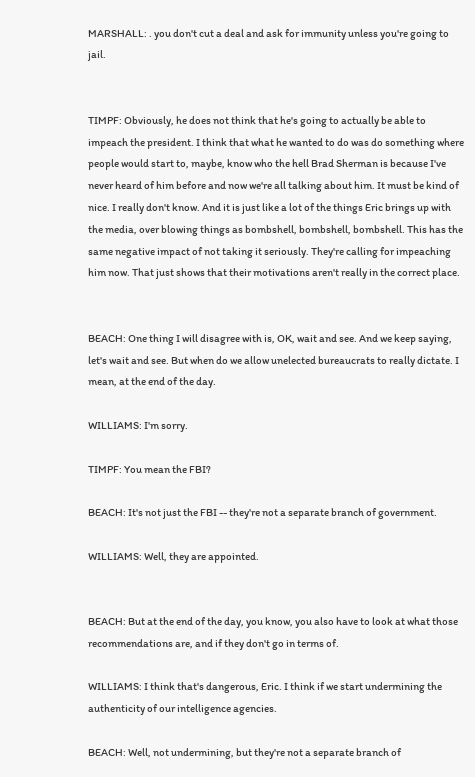MARSHALL: . you don't cut a deal and ask for immunity unless you're going to jail.


TIMPF: Obviously, he does not think that he's going to actually be able to impeach the president. I think that what he wanted to do was do something where people would start to, maybe, know who the hell Brad Sherman is because I've never heard of him before and now we're all talking about him. It must be kind of nice. I really don't know. And it is just like a lot of the things Eric brings up with the media, over blowing things as bombshell, bombshell, bombshell. This has the same negative impact of not taking it seriously. They're calling for impeaching him now. That just shows that their motivations aren't really in the correct place.


BEACH: One thing I will disagree with is, OK, wait and see. And we keep saying, let's wait and see. But when do we allow unelected bureaucrats to really dictate. I mean, at the end of the day.

WILLIAMS: I'm sorry.

TIMPF: You mean the FBI?

BEACH: It's not just the FBI -- they're not a separate branch of government.

WILLIAMS: Well, they are appointed.


BEACH: But at the end of the day, you know, you also have to look at what those recommendations are, and if they don't go in terms of.

WILLIAMS: I think that's dangerous, Eric. I think if we start undermining the authenticity of our intelligence agencies.

BEACH: Well, not undermining, but they're not a separate branch of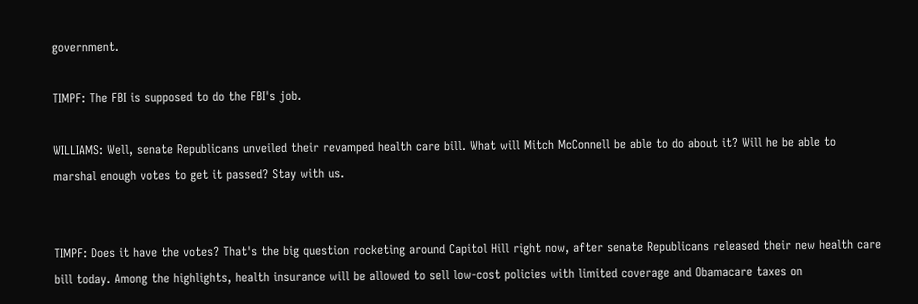government.

TIMPF: The FBI is supposed to do the FBI's job.

WILLIAMS: Well, senate Republicans unveiled their revamped health care bill. What will Mitch McConnell be able to do about it? Will he be able to marshal enough votes to get it passed? Stay with us.


TIMPF: Does it have the votes? That's the big question rocketing around Capitol Hill right now, after senate Republicans released their new health care bill today. Among the highlights, health insurance will be allowed to sell low-cost policies with limited coverage and Obamacare taxes on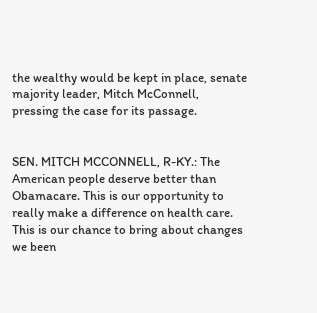the wealthy would be kept in place, senate majority leader, Mitch McConnell, pressing the case for its passage.


SEN. MITCH MCCONNELL, R-KY.: The American people deserve better than Obamacare. This is our opportunity to really make a difference on health care. This is our chance to bring about changes we been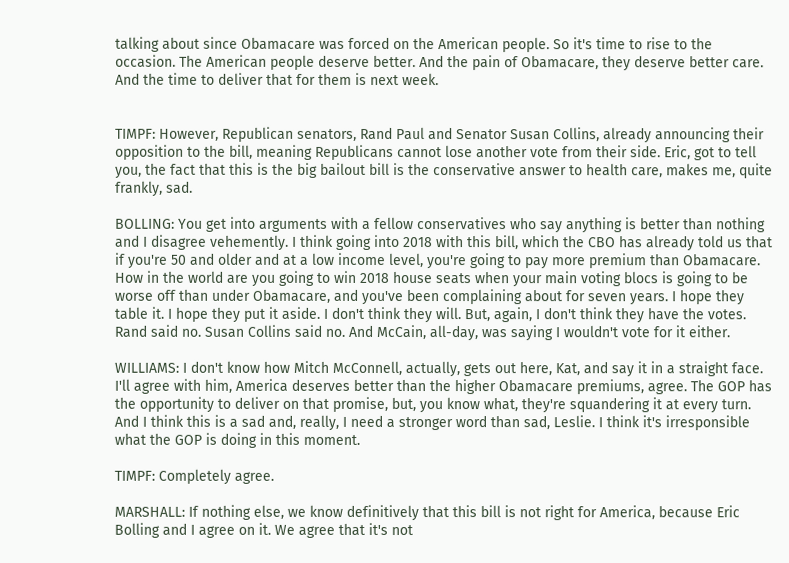talking about since Obamacare was forced on the American people. So it's time to rise to the occasion. The American people deserve better. And the pain of Obamacare, they deserve better care. And the time to deliver that for them is next week.


TIMPF: However, Republican senators, Rand Paul and Senator Susan Collins, already announcing their opposition to the bill, meaning Republicans cannot lose another vote from their side. Eric, got to tell you, the fact that this is the big bailout bill is the conservative answer to health care, makes me, quite frankly, sad.

BOLLING: You get into arguments with a fellow conservatives who say anything is better than nothing and I disagree vehemently. I think going into 2018 with this bill, which the CBO has already told us that if you're 50 and older and at a low income level, you're going to pay more premium than Obamacare. How in the world are you going to win 2018 house seats when your main voting blocs is going to be worse off than under Obamacare, and you've been complaining about for seven years. I hope they table it. I hope they put it aside. I don't think they will. But, again, I don't think they have the votes. Rand said no. Susan Collins said no. And McCain, all-day, was saying I wouldn't vote for it either.

WILLIAMS: I don't know how Mitch McConnell, actually, gets out here, Kat, and say it in a straight face. I'll agree with him, America deserves better than the higher Obamacare premiums, agree. The GOP has the opportunity to deliver on that promise, but, you know what, they're squandering it at every turn. And I think this is a sad and, really, I need a stronger word than sad, Leslie. I think it's irresponsible what the GOP is doing in this moment.

TIMPF: Completely agree.

MARSHALL: If nothing else, we know definitively that this bill is not right for America, because Eric Bolling and I agree on it. We agree that it's not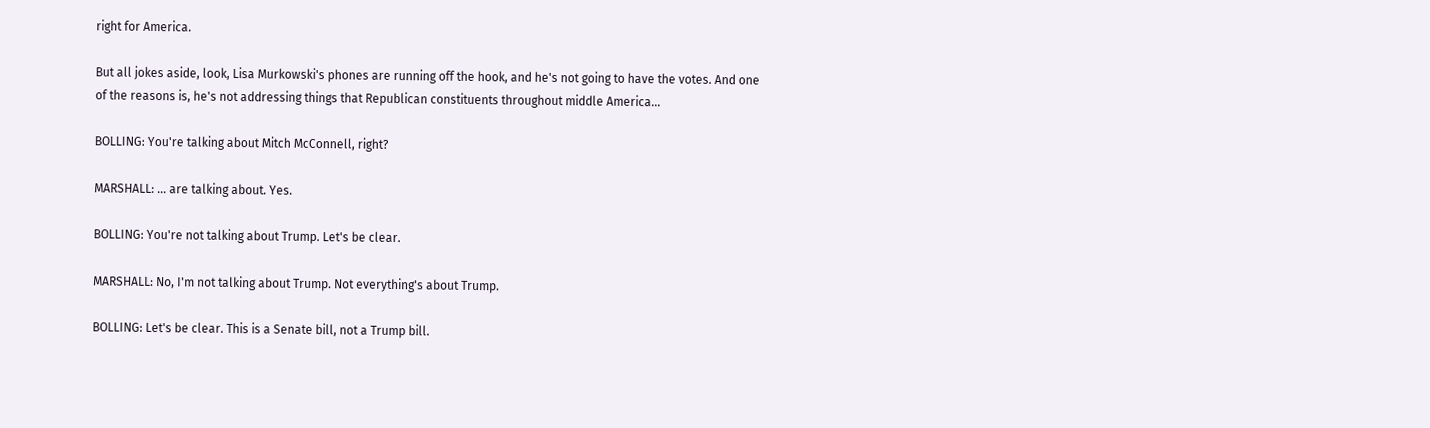right for America.

But all jokes aside, look, Lisa Murkowski's phones are running off the hook, and he's not going to have the votes. And one of the reasons is, he's not addressing things that Republican constituents throughout middle America...

BOLLING: You're talking about Mitch McConnell, right?

MARSHALL: ... are talking about. Yes.

BOLLING: You're not talking about Trump. Let's be clear.

MARSHALL: No, I'm not talking about Trump. Not everything's about Trump.

BOLLING: Let's be clear. This is a Senate bill, not a Trump bill.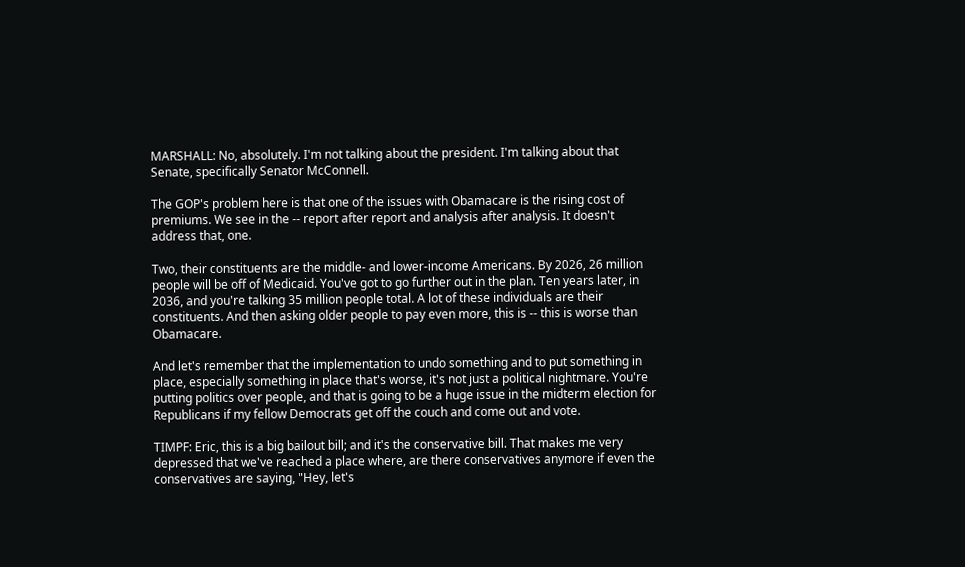MARSHALL: No, absolutely. I'm not talking about the president. I'm talking about that Senate, specifically Senator McConnell.

The GOP's problem here is that one of the issues with Obamacare is the rising cost of premiums. We see in the -- report after report and analysis after analysis. It doesn't address that, one.

Two, their constituents are the middle- and lower-income Americans. By 2026, 26 million people will be off of Medicaid. You've got to go further out in the plan. Ten years later, in 2036, and you're talking 35 million people total. A lot of these individuals are their constituents. And then asking older people to pay even more, this is -- this is worse than Obamacare.

And let's remember that the implementation to undo something and to put something in place, especially something in place that's worse, it's not just a political nightmare. You're putting politics over people, and that is going to be a huge issue in the midterm election for Republicans if my fellow Democrats get off the couch and come out and vote.

TIMPF: Eric, this is a big bailout bill; and it's the conservative bill. That makes me very depressed that we've reached a place where, are there conservatives anymore if even the conservatives are saying, "Hey, let's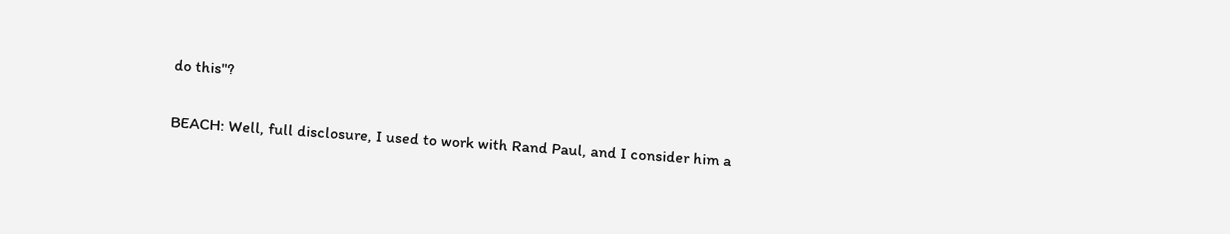do this"?

BEACH: Well, full disclosure, I used to work with Rand Paul, and I consider him a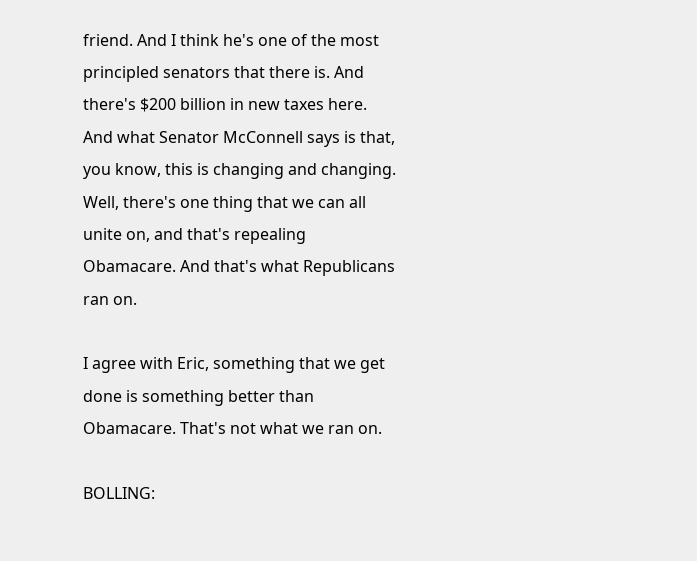friend. And I think he's one of the most principled senators that there is. And there's $200 billion in new taxes here. And what Senator McConnell says is that, you know, this is changing and changing. Well, there's one thing that we can all unite on, and that's repealing Obamacare. And that's what Republicans ran on.

I agree with Eric, something that we get done is something better than Obamacare. That's not what we ran on.

BOLLING: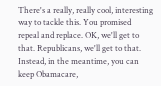There's a really, really cool, interesting way to tackle this. You promised repeal and replace. OK, we'll get to that. Republicans, we'll get to that. Instead, in the meantime, you can keep Obamacare,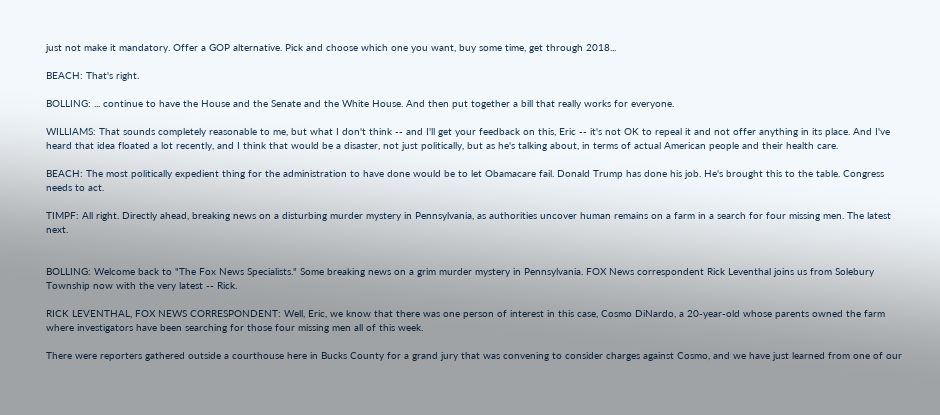just not make it mandatory. Offer a GOP alternative. Pick and choose which one you want, buy some time, get through 2018...

BEACH: That's right.

BOLLING: ... continue to have the House and the Senate and the White House. And then put together a bill that really works for everyone.

WILLIAMS: That sounds completely reasonable to me, but what I don't think -- and I'll get your feedback on this, Eric -- it's not OK to repeal it and not offer anything in its place. And I've heard that idea floated a lot recently, and I think that would be a disaster, not just politically, but as he's talking about, in terms of actual American people and their health care.

BEACH: The most politically expedient thing for the administration to have done would be to let Obamacare fail. Donald Trump has done his job. He's brought this to the table. Congress needs to act.

TIMPF: All right. Directly ahead, breaking news on a disturbing murder mystery in Pennsylvania, as authorities uncover human remains on a farm in a search for four missing men. The latest next.


BOLLING: Welcome back to "The Fox News Specialists." Some breaking news on a grim murder mystery in Pennsylvania. FOX News correspondent Rick Leventhal joins us from Solebury Township now with the very latest -- Rick.

RICK LEVENTHAL, FOX NEWS CORRESPONDENT: Well, Eric, we know that there was one person of interest in this case, Cosmo DiNardo, a 20-year-old whose parents owned the farm where investigators have been searching for those four missing men all of this week.

There were reporters gathered outside a courthouse here in Bucks County for a grand jury that was convening to consider charges against Cosmo, and we have just learned from one of our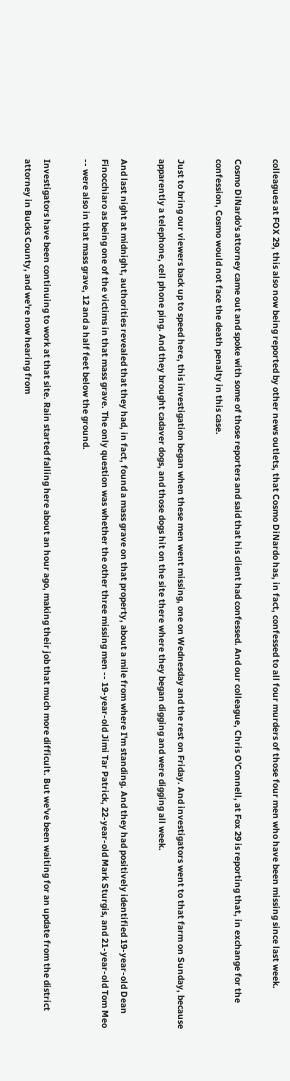colleagues at FOX 29, this also now being reported by other news outlets, that Cosmo DiNardo has, in fact, confessed to all four murders of those four men who have been missing since last week.

Cosmo DiNardo's attorney came out and spoke with some of those reporters and said that his client had confessed. And our colleague, Chris O'Connell, at Fox 29 is reporting that, in exchange for the confession, Cosmo would not face the death penalty in this case.

Just to bring our viewers back up to speed here, this investigation began when these men went missing, one on Wednesday and the rest on Friday. And investigators went to that farm on Sunday, because apparently a telephone, cell phone ping. And they brought cadaver dogs, and those dogs hit on the site there where they began digging and were digging all week.

And last night at midnight, authorities revealed that they had, in fact, found a mass grave on that property, about a mile from where I'm standing. And they had positively identified 19-year-old Dean Finocchiaro as being one of the victims in that mass grave. The only question was whether the other three missing men -- 19-year-old Jimi Tar Patrick, 22-year-old Mark Sturgis, and 21-year-old Tom Meo -- were also in that mass grave, 12 and a half feet below the ground.

Investigators have been continuing to work at that site. Rain started falling here about an hour ago, making their job that much more difficult. But we've been waiting for an update from the district attorney in Bucks County, and we're now hearing from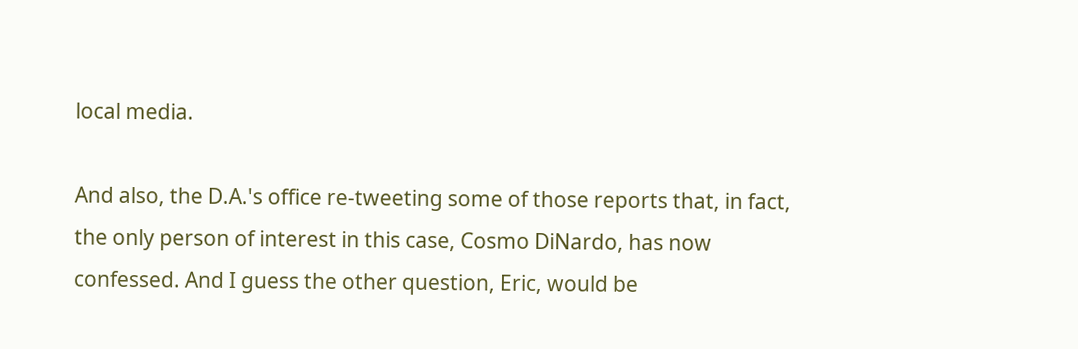local media.

And also, the D.A.'s office re-tweeting some of those reports that, in fact, the only person of interest in this case, Cosmo DiNardo, has now confessed. And I guess the other question, Eric, would be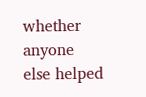whether anyone else helped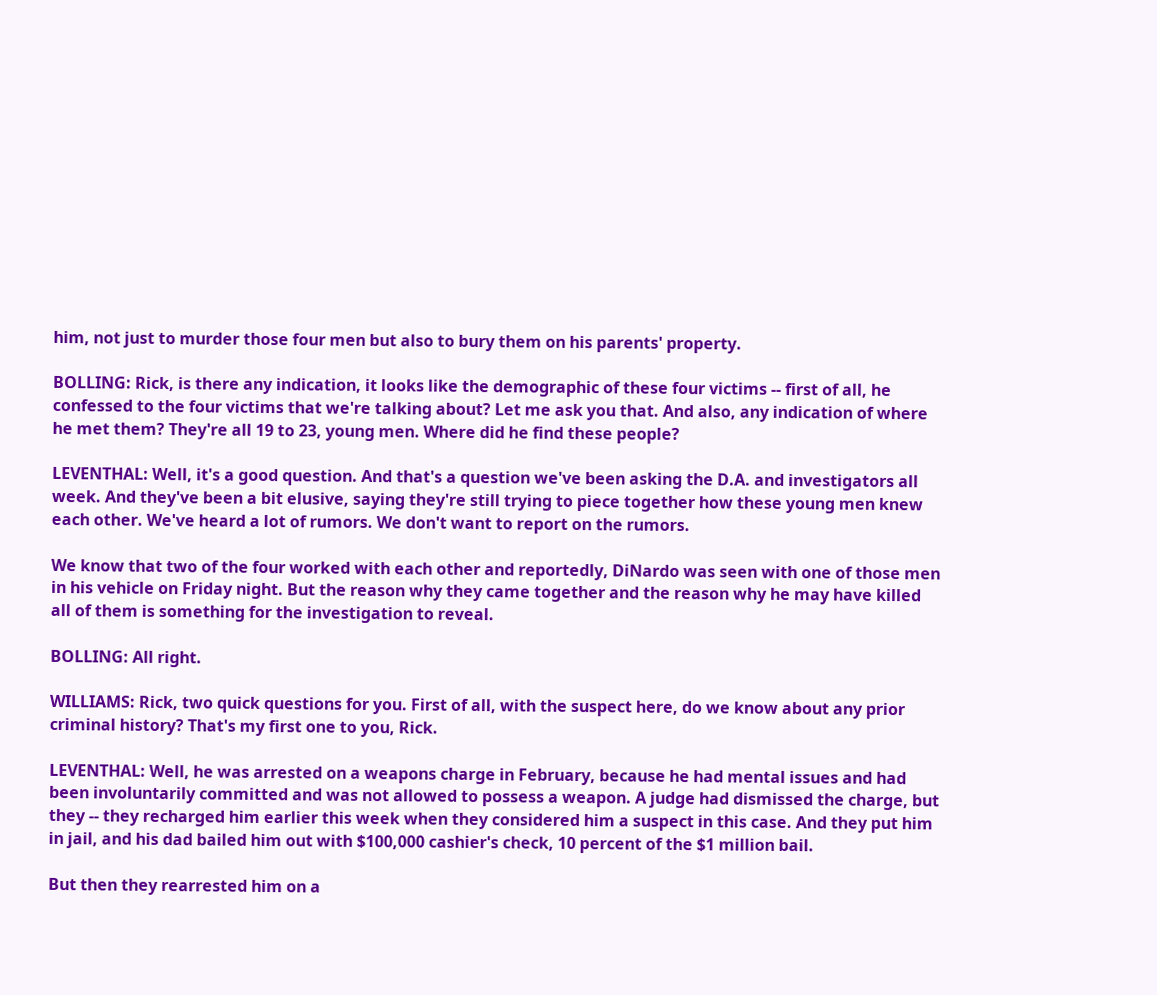him, not just to murder those four men but also to bury them on his parents' property.

BOLLING: Rick, is there any indication, it looks like the demographic of these four victims -- first of all, he confessed to the four victims that we're talking about? Let me ask you that. And also, any indication of where he met them? They're all 19 to 23, young men. Where did he find these people?

LEVENTHAL: Well, it's a good question. And that's a question we've been asking the D.A. and investigators all week. And they've been a bit elusive, saying they're still trying to piece together how these young men knew each other. We've heard a lot of rumors. We don't want to report on the rumors.

We know that two of the four worked with each other and reportedly, DiNardo was seen with one of those men in his vehicle on Friday night. But the reason why they came together and the reason why he may have killed all of them is something for the investigation to reveal.

BOLLING: All right.

WILLIAMS: Rick, two quick questions for you. First of all, with the suspect here, do we know about any prior criminal history? That's my first one to you, Rick.

LEVENTHAL: Well, he was arrested on a weapons charge in February, because he had mental issues and had been involuntarily committed and was not allowed to possess a weapon. A judge had dismissed the charge, but they -- they recharged him earlier this week when they considered him a suspect in this case. And they put him in jail, and his dad bailed him out with $100,000 cashier's check, 10 percent of the $1 million bail.

But then they rearrested him on a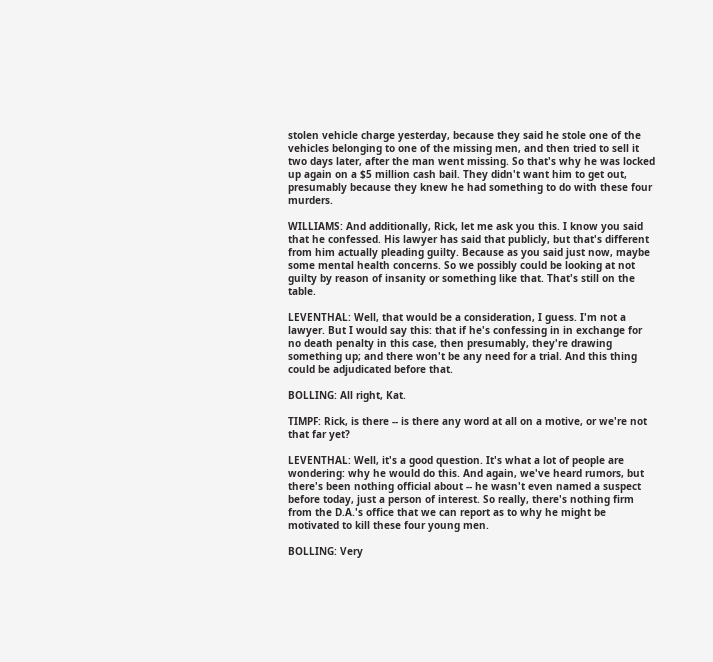stolen vehicle charge yesterday, because they said he stole one of the vehicles belonging to one of the missing men, and then tried to sell it two days later, after the man went missing. So that's why he was locked up again on a $5 million cash bail. They didn't want him to get out, presumably because they knew he had something to do with these four murders.

WILLIAMS: And additionally, Rick, let me ask you this. I know you said that he confessed. His lawyer has said that publicly, but that's different from him actually pleading guilty. Because as you said just now, maybe some mental health concerns. So we possibly could be looking at not guilty by reason of insanity or something like that. That's still on the table.

LEVENTHAL: Well, that would be a consideration, I guess. I'm not a lawyer. But I would say this: that if he's confessing in in exchange for no death penalty in this case, then presumably, they're drawing something up; and there won't be any need for a trial. And this thing could be adjudicated before that.

BOLLING: All right, Kat.

TIMPF: Rick, is there -- is there any word at all on a motive, or we're not that far yet?

LEVENTHAL: Well, it's a good question. It's what a lot of people are wondering: why he would do this. And again, we've heard rumors, but there's been nothing official about -- he wasn't even named a suspect before today, just a person of interest. So really, there's nothing firm from the D.A.'s office that we can report as to why he might be motivated to kill these four young men.

BOLLING: Very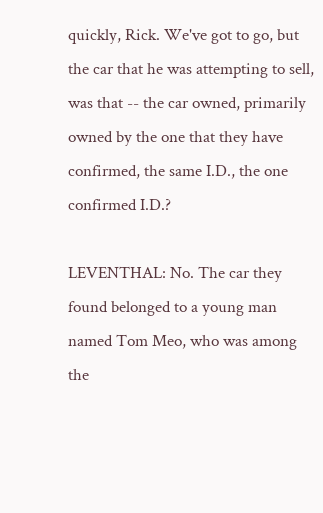quickly, Rick. We've got to go, but the car that he was attempting to sell, was that -- the car owned, primarily owned by the one that they have confirmed, the same I.D., the one confirmed I.D.?

LEVENTHAL: No. The car they found belonged to a young man named Tom Meo, who was among the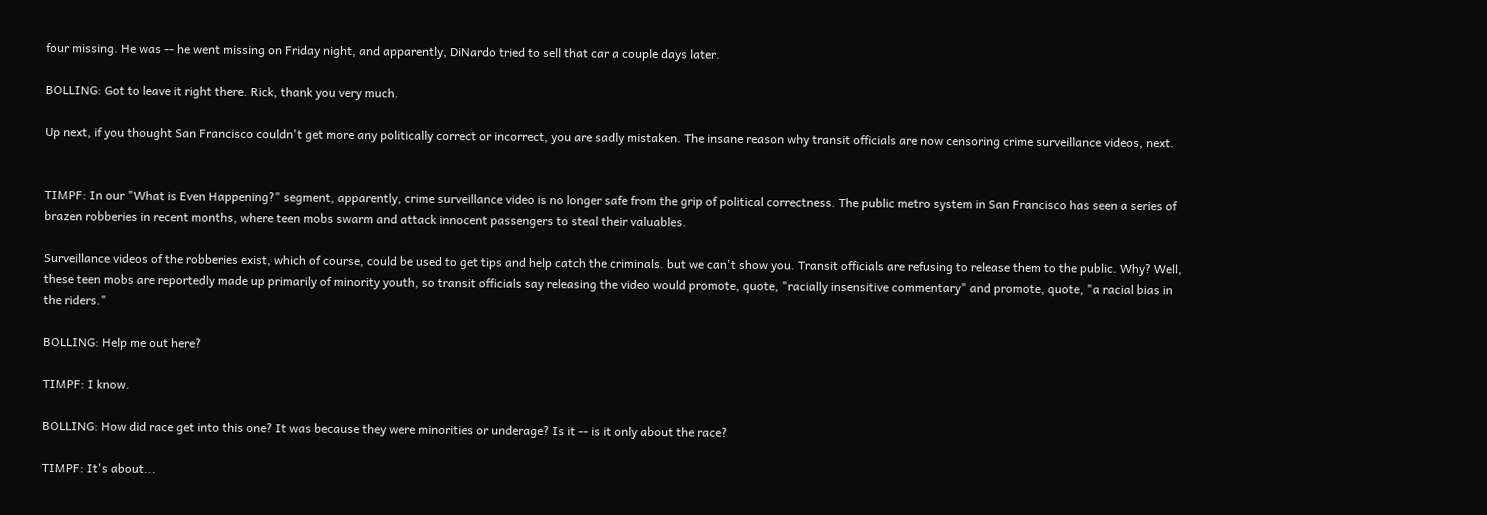four missing. He was -- he went missing on Friday night, and apparently, DiNardo tried to sell that car a couple days later.

BOLLING: Got to leave it right there. Rick, thank you very much.

Up next, if you thought San Francisco couldn't get more any politically correct or incorrect, you are sadly mistaken. The insane reason why transit officials are now censoring crime surveillance videos, next.


TIMPF: In our "What is Even Happening?" segment, apparently, crime surveillance video is no longer safe from the grip of political correctness. The public metro system in San Francisco has seen a series of brazen robberies in recent months, where teen mobs swarm and attack innocent passengers to steal their valuables.

Surveillance videos of the robberies exist, which of course, could be used to get tips and help catch the criminals. but we can't show you. Transit officials are refusing to release them to the public. Why? Well, these teen mobs are reportedly made up primarily of minority youth, so transit officials say releasing the video would promote, quote, "racially insensitive commentary" and promote, quote, "a racial bias in the riders."

BOLLING: Help me out here?

TIMPF: I know.

BOLLING: How did race get into this one? It was because they were minorities or underage? Is it -- is it only about the race?

TIMPF: It's about...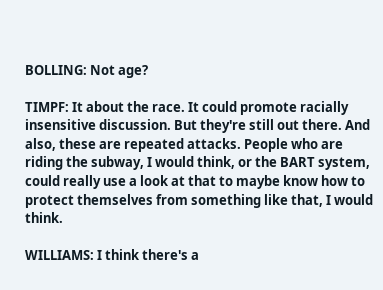BOLLING: Not age?

TIMPF: It about the race. It could promote racially insensitive discussion. But they're still out there. And also, these are repeated attacks. People who are riding the subway, I would think, or the BART system, could really use a look at that to maybe know how to protect themselves from something like that, I would think.

WILLIAMS: I think there's a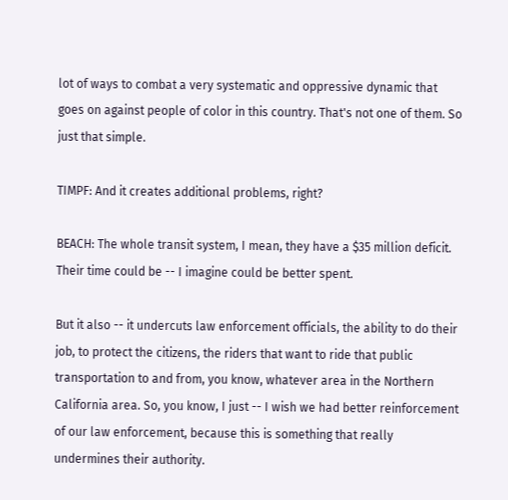lot of ways to combat a very systematic and oppressive dynamic that goes on against people of color in this country. That's not one of them. So just that simple.

TIMPF: And it creates additional problems, right?

BEACH: The whole transit system, I mean, they have a $35 million deficit. Their time could be -- I imagine could be better spent.

But it also -- it undercuts law enforcement officials, the ability to do their job, to protect the citizens, the riders that want to ride that public transportation to and from, you know, whatever area in the Northern California area. So, you know, I just -- I wish we had better reinforcement of our law enforcement, because this is something that really undermines their authority.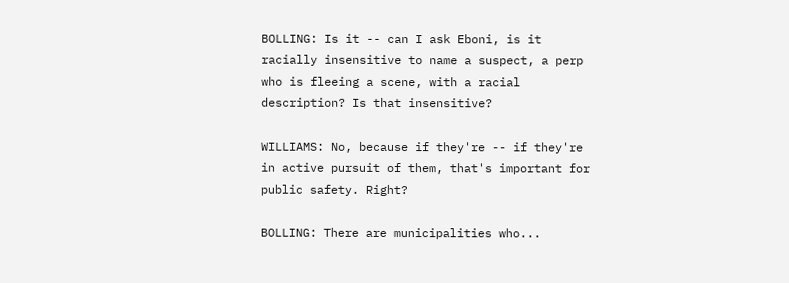BOLLING: Is it -- can I ask Eboni, is it racially insensitive to name a suspect, a perp who is fleeing a scene, with a racial description? Is that insensitive?

WILLIAMS: No, because if they're -- if they're in active pursuit of them, that's important for public safety. Right?

BOLLING: There are municipalities who...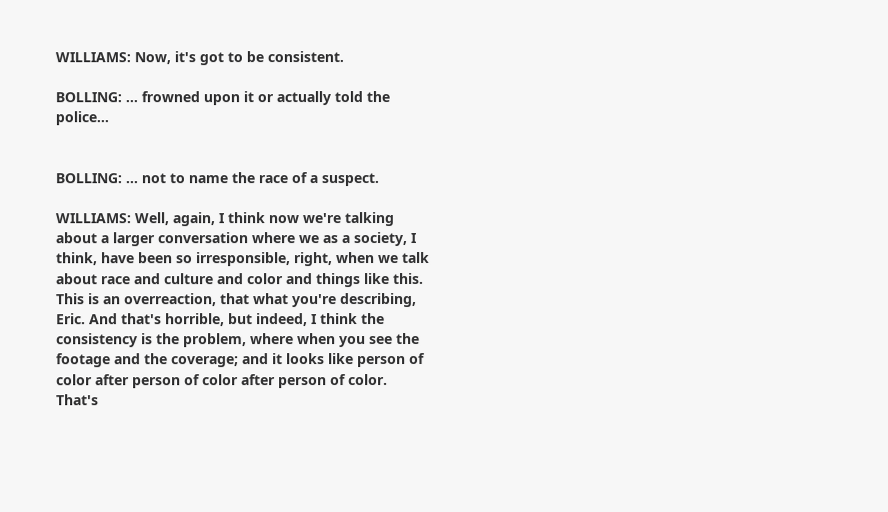WILLIAMS: Now, it's got to be consistent.

BOLLING: ... frowned upon it or actually told the police...


BOLLING: ... not to name the race of a suspect.

WILLIAMS: Well, again, I think now we're talking about a larger conversation where we as a society, I think, have been so irresponsible, right, when we talk about race and culture and color and things like this. This is an overreaction, that what you're describing, Eric. And that's horrible, but indeed, I think the consistency is the problem, where when you see the footage and the coverage; and it looks like person of color after person of color after person of color. That's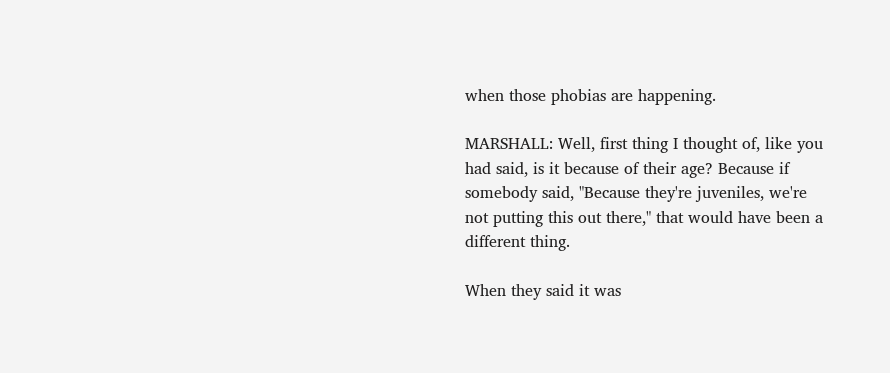when those phobias are happening.

MARSHALL: Well, first thing I thought of, like you had said, is it because of their age? Because if somebody said, "Because they're juveniles, we're not putting this out there," that would have been a different thing.

When they said it was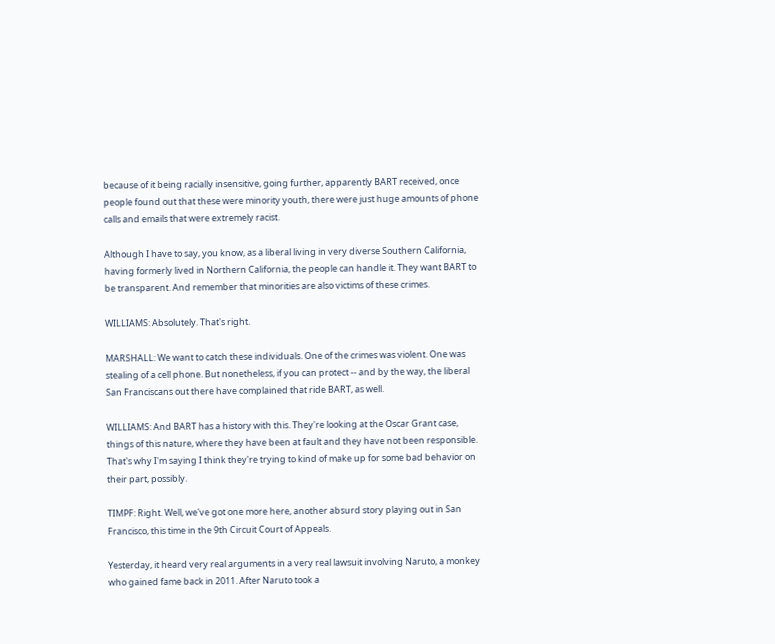because of it being racially insensitive, going further, apparently BART received, once people found out that these were minority youth, there were just huge amounts of phone calls and emails that were extremely racist.

Although I have to say, you know, as a liberal living in very diverse Southern California, having formerly lived in Northern California, the people can handle it. They want BART to be transparent. And remember that minorities are also victims of these crimes.

WILLIAMS: Absolutely. That's right.

MARSHALL: We want to catch these individuals. One of the crimes was violent. One was stealing of a cell phone. But nonetheless, if you can protect -- and by the way, the liberal San Franciscans out there have complained that ride BART, as well.

WILLIAMS: And BART has a history with this. They're looking at the Oscar Grant case, things of this nature, where they have been at fault and they have not been responsible. That's why I'm saying I think they're trying to kind of make up for some bad behavior on their part, possibly.

TIMPF: Right. Well, we've got one more here, another absurd story playing out in San Francisco, this time in the 9th Circuit Court of Appeals.

Yesterday, it heard very real arguments in a very real lawsuit involving Naruto, a monkey who gained fame back in 2011. After Naruto took a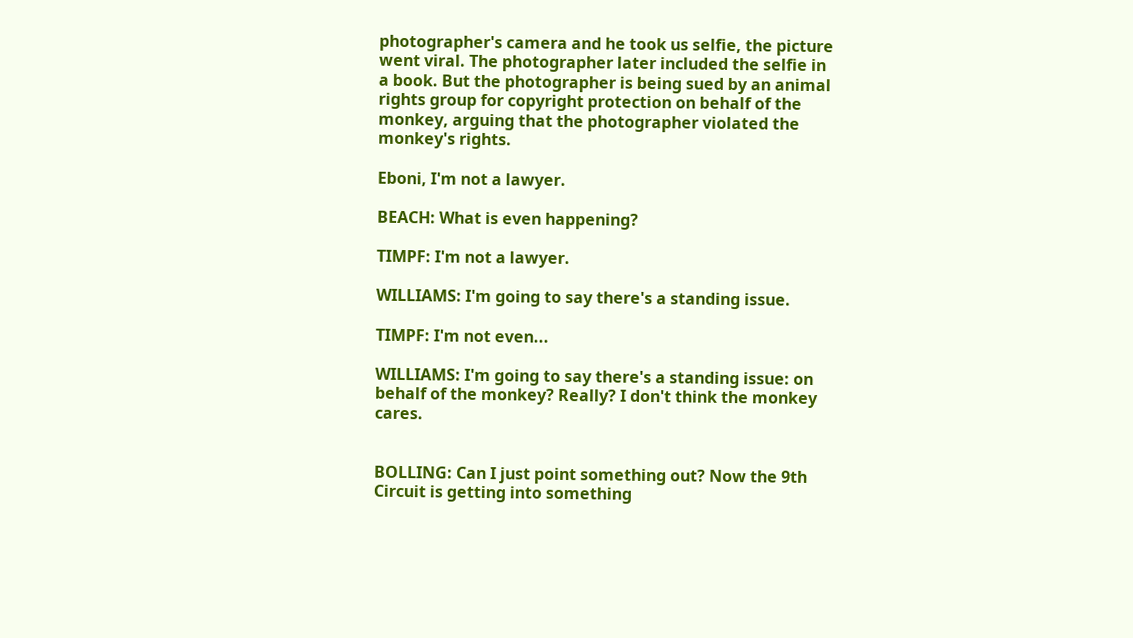photographer's camera and he took us selfie, the picture went viral. The photographer later included the selfie in a book. But the photographer is being sued by an animal rights group for copyright protection on behalf of the monkey, arguing that the photographer violated the monkey's rights.

Eboni, I'm not a lawyer.

BEACH: What is even happening?

TIMPF: I'm not a lawyer.

WILLIAMS: I'm going to say there's a standing issue.

TIMPF: I'm not even...

WILLIAMS: I'm going to say there's a standing issue: on behalf of the monkey? Really? I don't think the monkey cares.


BOLLING: Can I just point something out? Now the 9th Circuit is getting into something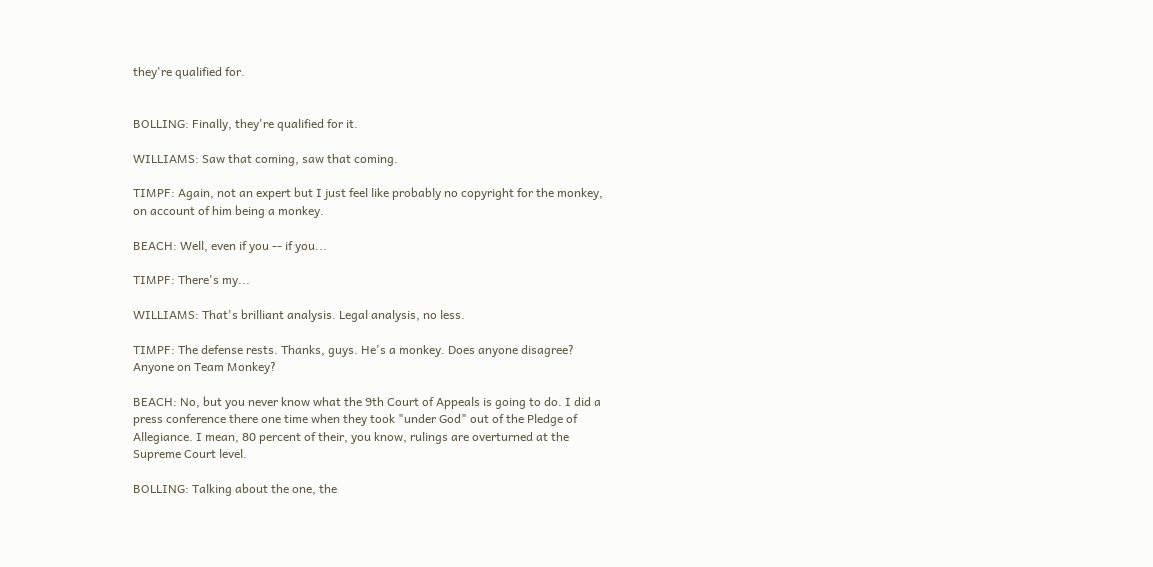they're qualified for.


BOLLING: Finally, they're qualified for it.

WILLIAMS: Saw that coming, saw that coming.

TIMPF: Again, not an expert but I just feel like probably no copyright for the monkey, on account of him being a monkey.

BEACH: Well, even if you -- if you...

TIMPF: There's my...

WILLIAMS: That's brilliant analysis. Legal analysis, no less.

TIMPF: The defense rests. Thanks, guys. He's a monkey. Does anyone disagree? Anyone on Team Monkey?

BEACH: No, but you never know what the 9th Court of Appeals is going to do. I did a press conference there one time when they took "under God" out of the Pledge of Allegiance. I mean, 80 percent of their, you know, rulings are overturned at the Supreme Court level.

BOLLING: Talking about the one, the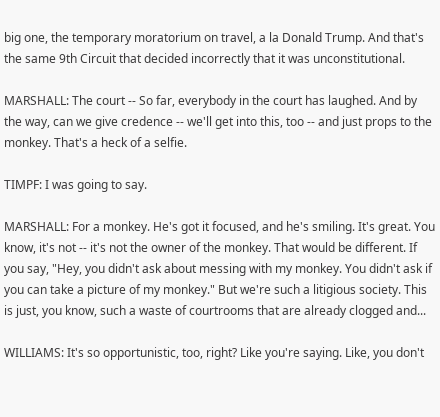big one, the temporary moratorium on travel, a la Donald Trump. And that's the same 9th Circuit that decided incorrectly that it was unconstitutional.

MARSHALL: The court -- So far, everybody in the court has laughed. And by the way, can we give credence -- we'll get into this, too -- and just props to the monkey. That's a heck of a selfie.

TIMPF: I was going to say.

MARSHALL: For a monkey. He's got it focused, and he's smiling. It's great. You know, it's not -- it's not the owner of the monkey. That would be different. If you say, "Hey, you didn't ask about messing with my monkey. You didn't ask if you can take a picture of my monkey." But we're such a litigious society. This is just, you know, such a waste of courtrooms that are already clogged and...

WILLIAMS: It's so opportunistic, too, right? Like you're saying. Like, you don't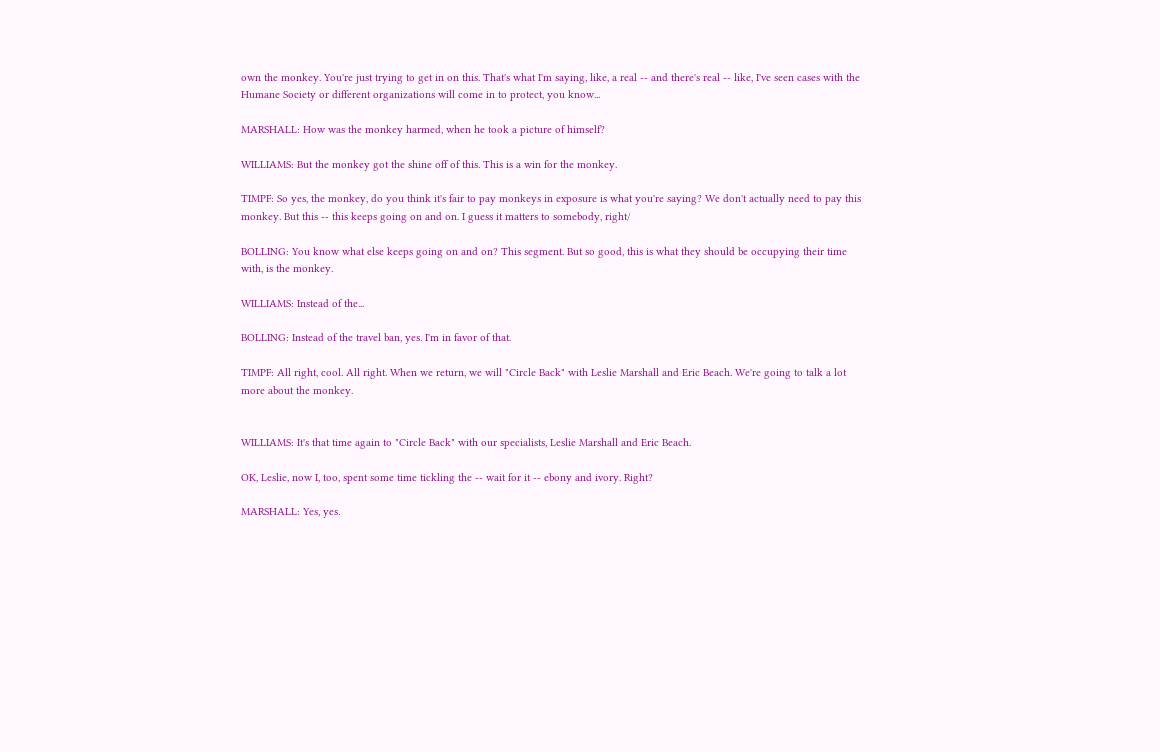own the monkey. You're just trying to get in on this. That's what I'm saying, like, a real -- and there's real -- like, I've seen cases with the Humane Society or different organizations will come in to protect, you know...

MARSHALL: How was the monkey harmed, when he took a picture of himself?

WILLIAMS: But the monkey got the shine off of this. This is a win for the monkey.

TIMPF: So yes, the monkey, do you think it's fair to pay monkeys in exposure is what you're saying? We don't actually need to pay this monkey. But this -- this keeps going on and on. I guess it matters to somebody, right/

BOLLING: You know what else keeps going on and on? This segment. But so good, this is what they should be occupying their time with, is the monkey.

WILLIAMS: Instead of the...

BOLLING: Instead of the travel ban, yes. I'm in favor of that.

TIMPF: All right, cool. All right. When we return, we will "Circle Back" with Leslie Marshall and Eric Beach. We're going to talk a lot more about the monkey.


WILLIAMS: It's that time again to "Circle Back" with our specialists, Leslie Marshall and Eric Beach.

OK, Leslie, now I, too, spent some time tickling the -- wait for it -- ebony and ivory. Right?

MARSHALL: Yes, yes.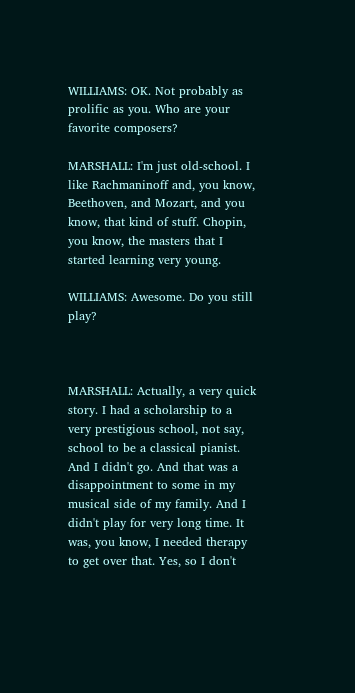WILLIAMS: OK. Not probably as prolific as you. Who are your favorite composers?

MARSHALL: I'm just old-school. I like Rachmaninoff and, you know, Beethoven, and Mozart, and you know, that kind of stuff. Chopin, you know, the masters that I started learning very young.

WILLIAMS: Awesome. Do you still play?



MARSHALL: Actually, a very quick story. I had a scholarship to a very prestigious school, not say, school to be a classical pianist. And I didn't go. And that was a disappointment to some in my musical side of my family. And I didn't play for very long time. It was, you know, I needed therapy to get over that. Yes, so I don't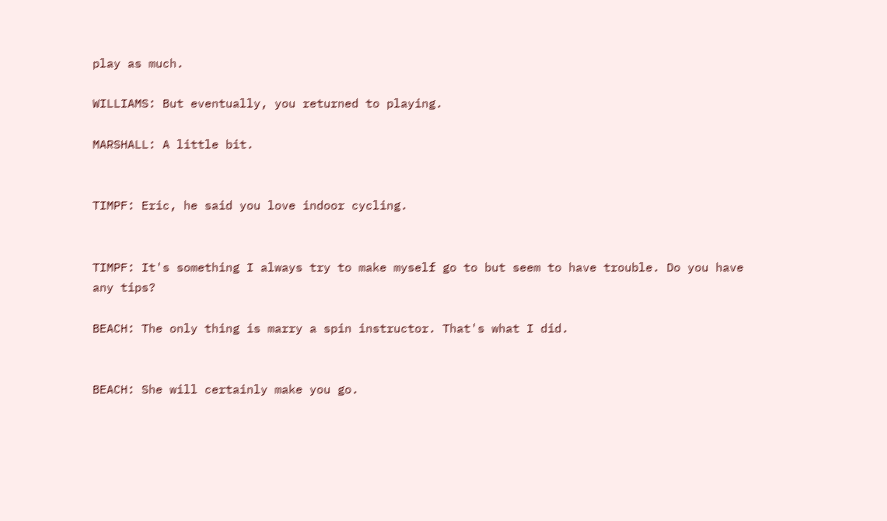play as much.

WILLIAMS: But eventually, you returned to playing.

MARSHALL: A little bit.


TIMPF: Eric, he said you love indoor cycling.


TIMPF: It's something I always try to make myself go to but seem to have trouble. Do you have any tips?

BEACH: The only thing is marry a spin instructor. That's what I did.


BEACH: She will certainly make you go.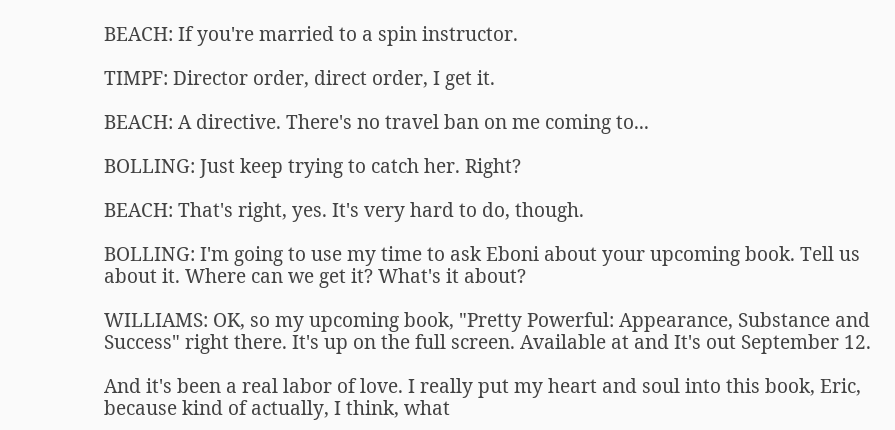BEACH: If you're married to a spin instructor.

TIMPF: Director order, direct order, I get it.

BEACH: A directive. There's no travel ban on me coming to...

BOLLING: Just keep trying to catch her. Right?

BEACH: That's right, yes. It's very hard to do, though.

BOLLING: I'm going to use my time to ask Eboni about your upcoming book. Tell us about it. Where can we get it? What's it about?

WILLIAMS: OK, so my upcoming book, "Pretty Powerful: Appearance, Substance and Success" right there. It's up on the full screen. Available at and It's out September 12.

And it's been a real labor of love. I really put my heart and soul into this book, Eric, because kind of actually, I think, what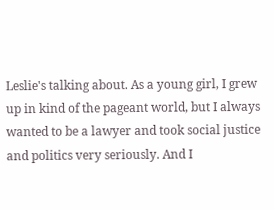Leslie's talking about. As a young girl, I grew up in kind of the pageant world, but I always wanted to be a lawyer and took social justice and politics very seriously. And I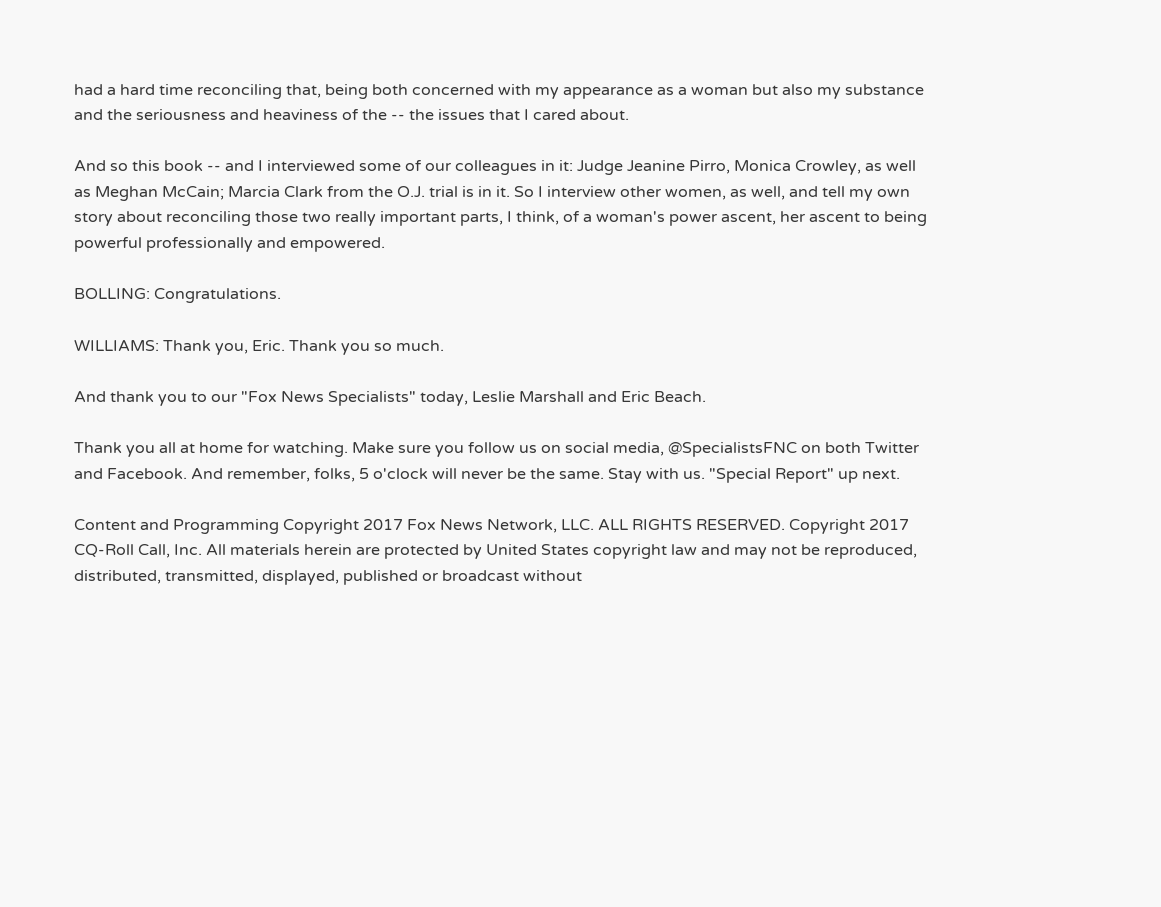had a hard time reconciling that, being both concerned with my appearance as a woman but also my substance and the seriousness and heaviness of the -- the issues that I cared about.

And so this book -- and I interviewed some of our colleagues in it: Judge Jeanine Pirro, Monica Crowley, as well as Meghan McCain; Marcia Clark from the O.J. trial is in it. So I interview other women, as well, and tell my own story about reconciling those two really important parts, I think, of a woman's power ascent, her ascent to being powerful professionally and empowered.

BOLLING: Congratulations.

WILLIAMS: Thank you, Eric. Thank you so much.

And thank you to our "Fox News Specialists" today, Leslie Marshall and Eric Beach.

Thank you all at home for watching. Make sure you follow us on social media, @SpecialistsFNC on both Twitter and Facebook. And remember, folks, 5 o'clock will never be the same. Stay with us. "Special Report" up next.

Content and Programming Copyright 2017 Fox News Network, LLC. ALL RIGHTS RESERVED. Copyright 2017 CQ-Roll Call, Inc. All materials herein are protected by United States copyright law and may not be reproduced, distributed, transmitted, displayed, published or broadcast without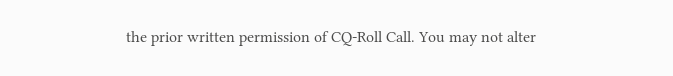the prior written permission of CQ-Roll Call. You may not alter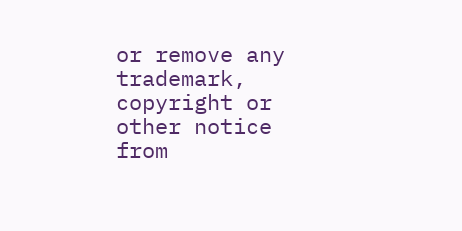or remove any trademark, copyright or other notice from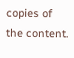copies of the content.